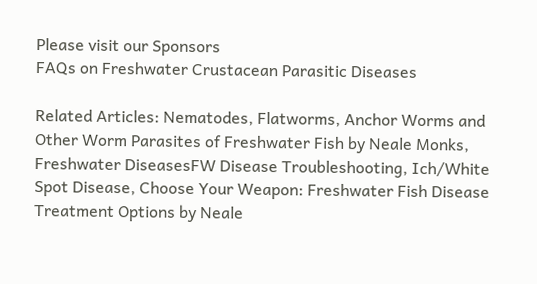Please visit our Sponsors
FAQs on Freshwater Crustacean Parasitic Diseases

Related Articles: Nematodes, Flatworms, Anchor Worms and Other Worm Parasites of Freshwater Fish by Neale Monks, Freshwater DiseasesFW Disease Troubleshooting, Ich/White Spot Disease, Choose Your Weapon: Freshwater Fish Disease Treatment Options by Neale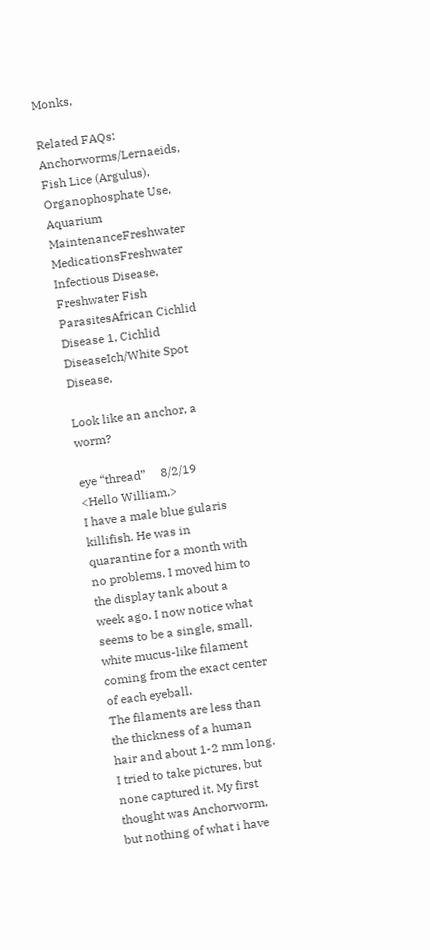Monks,

Related FAQs: Anchorworms/Lernaeids, Fish Lice (Argulus), Organophosphate Use, Aquarium MaintenanceFreshwater MedicationsFreshwater Infectious Disease, Freshwater Fish ParasitesAfrican Cichlid Disease 1, Cichlid DiseaseIch/White Spot Disease,

Look like an anchor, a worm?

eye “thread”     8/2/19
<Hello William,>
I have a male blue gularis killifish. He was in quarantine for a month with no problems. I moved him to the display tank about a week ago. I now notice what seems to be a single, small, white mucus-like filament coming from the exact center of each eyeball.
The filaments are less than the thickness of a human hair and about 1-2 mm long. I tried to take pictures, but none captured it. My first thought was Anchorworm, but nothing of what i have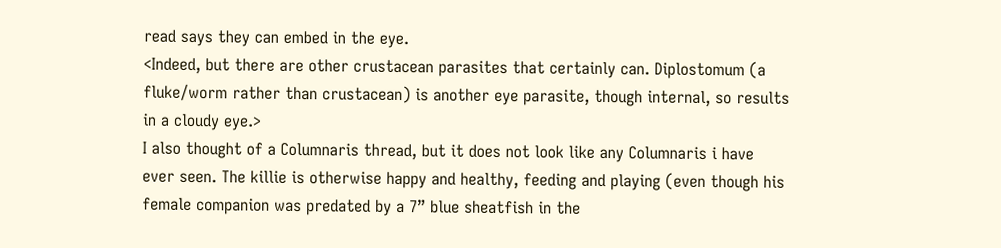read says they can embed in the eye.
<Indeed, but there are other crustacean parasites that certainly can. Diplostomum (a fluke/worm rather than crustacean) is another eye parasite, though internal, so results in a cloudy eye.>
I also thought of a Columnaris thread, but it does not look like any Columnaris i have ever seen. The killie is otherwise happy and healthy, feeding and playing (even though his female companion was predated by a 7” blue sheatfish in the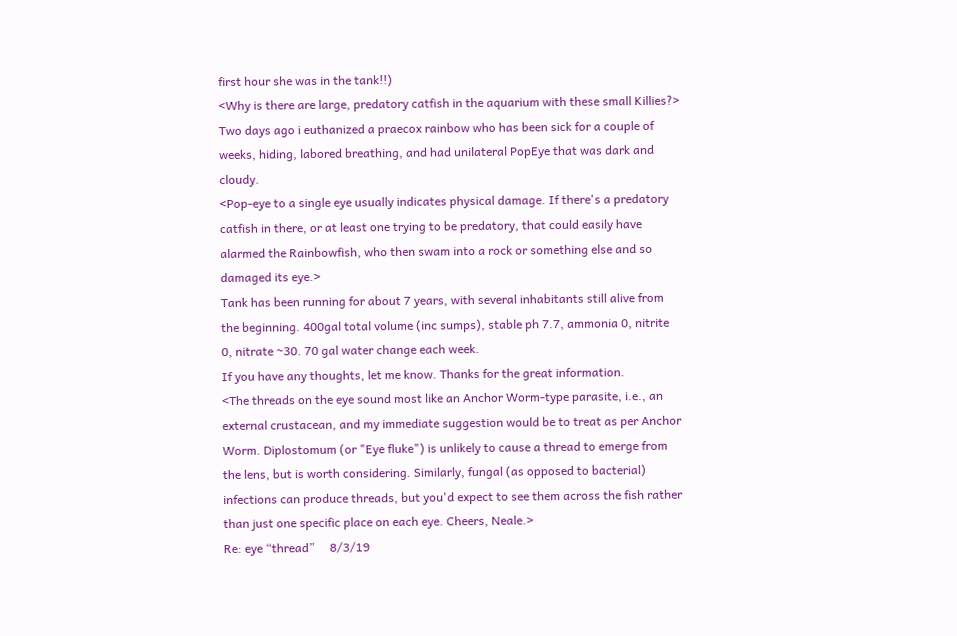first hour she was in the tank!!)
<Why is there are large, predatory catfish in the aquarium with these small Killies?>
Two days ago i euthanized a praecox rainbow who has been sick for a couple of weeks, hiding, labored breathing, and had unilateral PopEye that was dark and cloudy.
<Pop-eye to a single eye usually indicates physical damage. If there's a predatory catfish in there, or at least one trying to be predatory, that could easily have alarmed the Rainbowfish, who then swam into a rock or something else and so damaged its eye.>
Tank has been running for about 7 years, with several inhabitants still alive from the beginning. 400gal total volume (inc sumps), stable ph 7.7, ammonia 0, nitrite 0, nitrate ~30. 70 gal water change each week.
If you have any thoughts, let me know. Thanks for the great information.
<The threads on the eye sound most like an Anchor Worm-type parasite, i.e., an external crustacean, and my immediate suggestion would be to treat as per Anchor Worm. Diplostomum (or "Eye fluke") is unlikely to cause a thread to emerge from the lens, but is worth considering. Similarly, fungal (as opposed to bacterial) infections can produce threads, but you'd expect to see them across the fish rather than just one specific place on each eye. Cheers, Neale.>
Re: eye “thread”     8/3/19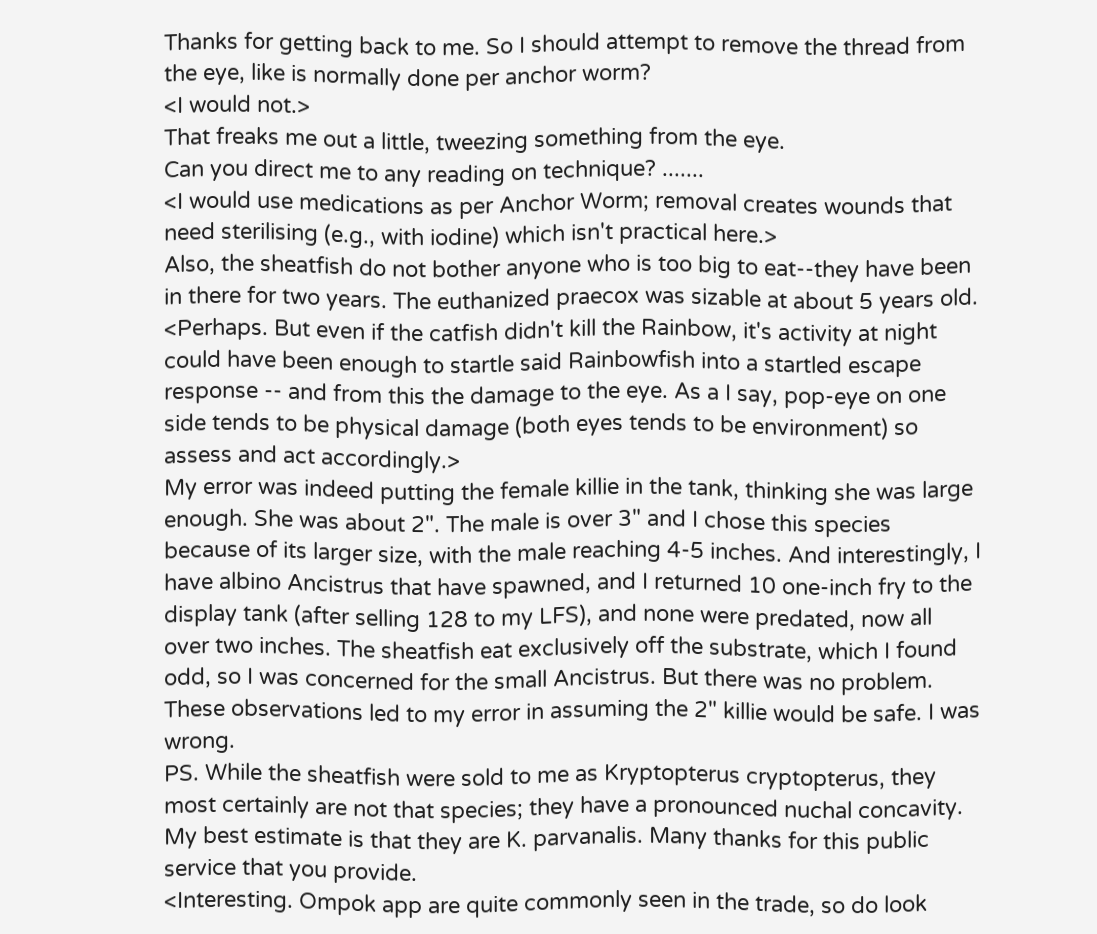Thanks for getting back to me. So I should attempt to remove the thread from the eye, like is normally done per anchor worm?
<I would not.>
That freaks me out a little, tweezing something from the eye.
Can you direct me to any reading on technique? .......
<I would use medications as per Anchor Worm; removal creates wounds that need sterilising (e.g., with iodine) which isn't practical here.>
Also, the sheatfish do not bother anyone who is too big to eat--they have been in there for two years. The euthanized praecox was sizable at about 5 years old.
<Perhaps. But even if the catfish didn't kill the Rainbow, it's activity at night could have been enough to startle said Rainbowfish into a startled escape response -- and from this the damage to the eye. As a I say, pop-eye on one side tends to be physical damage (both eyes tends to be environment) so assess and act accordingly.>
My error was indeed putting the female killie in the tank, thinking she was large enough. She was about 2". The male is over 3" and I chose this species because of its larger size, with the male reaching 4-5 inches. And interestingly, I have albino Ancistrus that have spawned, and I returned 10 one-inch fry to the display tank (after selling 128 to my LFS), and none were predated, now all over two inches. The sheatfish eat exclusively off the substrate, which I found odd, so I was concerned for the small Ancistrus. But there was no problem. These observations led to my error in assuming the 2" killie would be safe. I was wrong.
PS. While the sheatfish were sold to me as Kryptopterus cryptopterus, they most certainly are not that species; they have a pronounced nuchal concavity. My best estimate is that they are K. parvanalis. Many thanks for this public service that you provide.
<Interesting. Ompok app are quite commonly seen in the trade, so do look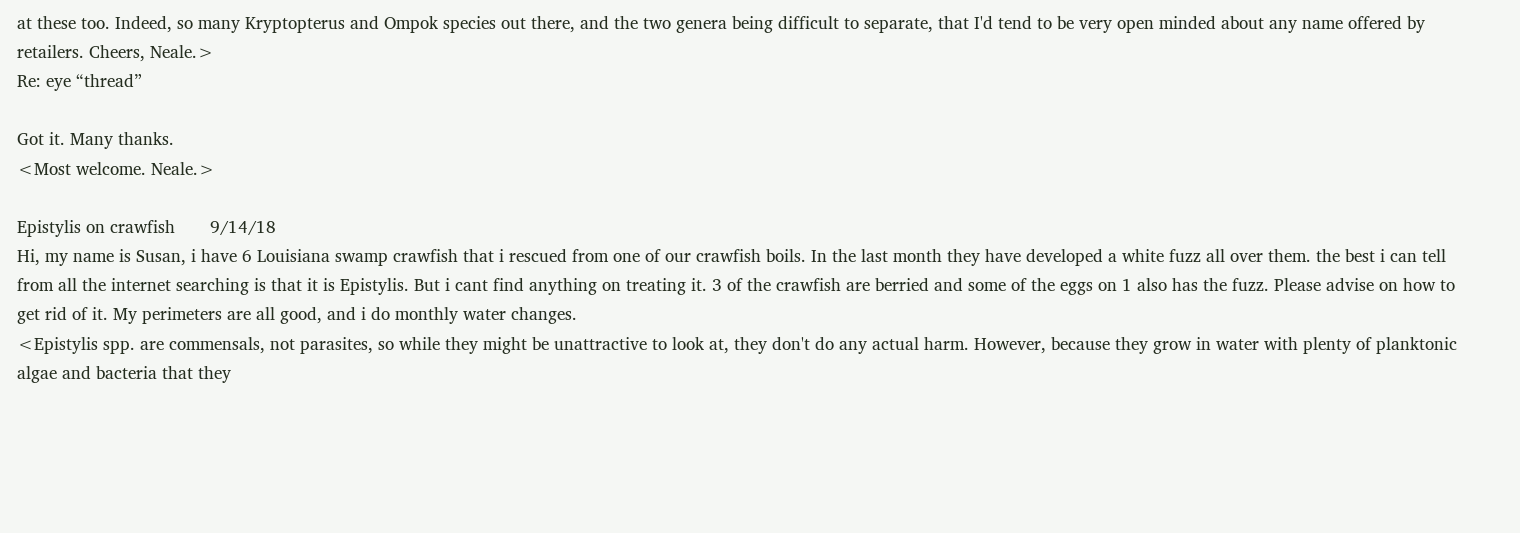at these too. Indeed, so many Kryptopterus and Ompok species out there, and the two genera being difficult to separate, that I'd tend to be very open minded about any name offered by retailers. Cheers, Neale.>
Re: eye “thread”

Got it. Many thanks.
<Most welcome. Neale.>

Epistylis on crawfish       9/14/18
Hi, my name is Susan, i have 6 Louisiana swamp crawfish that i rescued from one of our crawfish boils. In the last month they have developed a white fuzz all over them. the best i can tell from all the internet searching is that it is Epistylis. But i cant find anything on treating it. 3 of the crawfish are berried and some of the eggs on 1 also has the fuzz. Please advise on how to get rid of it. My perimeters are all good, and i do monthly water changes.
<Epistylis spp. are commensals, not parasites, so while they might be unattractive to look at, they don't do any actual harm. However, because they grow in water with plenty of planktonic algae and bacteria that they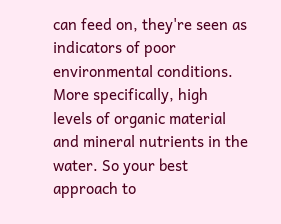can feed on, they're seen as indicators of poor environmental conditions.
More specifically, high levels of organic material and mineral nutrients in the water. So your best approach to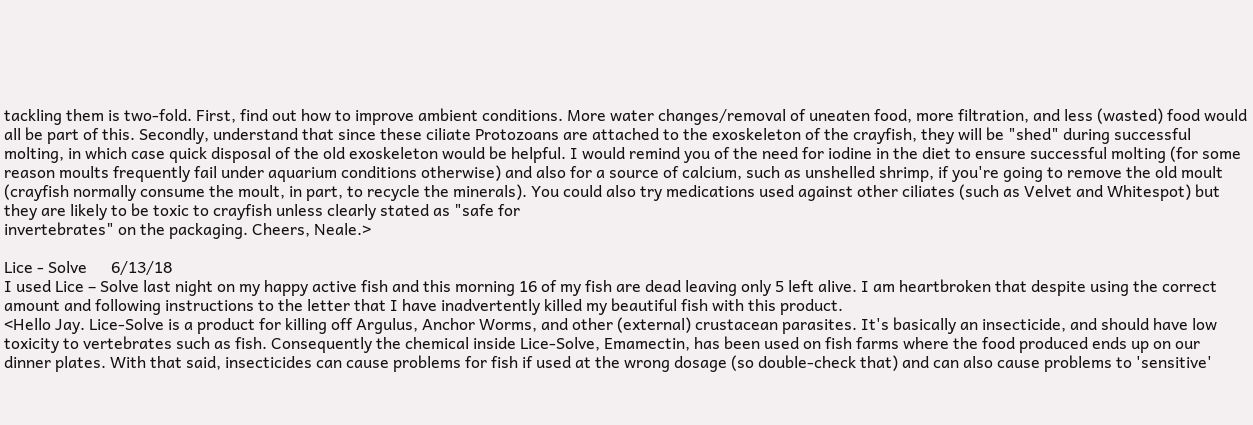tackling them is two-fold. First, find out how to improve ambient conditions. More water changes/removal of uneaten food, more filtration, and less (wasted) food would all be part of this. Secondly, understand that since these ciliate Protozoans are attached to the exoskeleton of the crayfish, they will be "shed" during successful molting, in which case quick disposal of the old exoskeleton would be helpful. I would remind you of the need for iodine in the diet to ensure successful molting (for some reason moults frequently fail under aquarium conditions otherwise) and also for a source of calcium, such as unshelled shrimp, if you're going to remove the old moult (crayfish normally consume the moult, in part, to recycle the minerals). You could also try medications used against other ciliates (such as Velvet and Whitespot) but they are likely to be toxic to crayfish unless clearly stated as "safe for
invertebrates" on the packaging. Cheers, Neale.>

Lice - Solve      6/13/18
I used Lice – Solve last night on my happy active fish and this morning 16 of my fish are dead leaving only 5 left alive. I am heartbroken that despite using the correct amount and following instructions to the letter that I have inadvertently killed my beautiful fish with this product.
<Hello Jay. Lice-Solve is a product for killing off Argulus, Anchor Worms, and other (external) crustacean parasites. It's basically an insecticide, and should have low toxicity to vertebrates such as fish. Consequently the chemical inside Lice-Solve, Emamectin, has been used on fish farms where the food produced ends up on our dinner plates. With that said, insecticides can cause problems for fish if used at the wrong dosage (so double-check that) and can also cause problems to 'sensitive'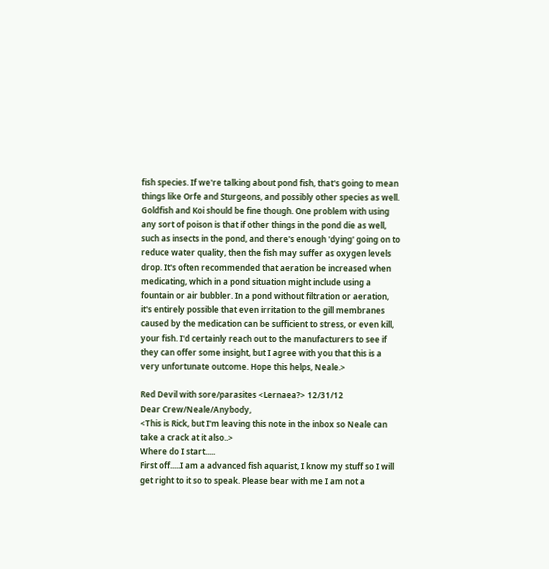fish species. If we're talking about pond fish, that's going to mean things like Orfe and Sturgeons, and possibly other species as well. Goldfish and Koi should be fine though. One problem with using any sort of poison is that if other things in the pond die as well, such as insects in the pond, and there's enough 'dying' going on to reduce water quality, then the fish may suffer as oxygen levels drop. It's often recommended that aeration be increased when medicating, which in a pond situation might include using a fountain or air bubbler. In a pond without filtration or aeration, it's entirely possible that even irritation to the gill membranes caused by the medication can be sufficient to stress, or even kill, your fish. I'd certainly reach out to the manufacturers to see if they can offer some insight, but I agree with you that this is a very unfortunate outcome. Hope this helps, Neale.>

Red Devil with sore/parasites <Lernaea?> 12/31/12
Dear Crew/Neale/Anybody,
<This is Rick, but I'm leaving this note in the inbox so Neale can take a crack at it also..>
Where do I start.....
First off.....I am a advanced fish aquarist, I know my stuff so I will get right to it so to speak. Please bear with me I am not a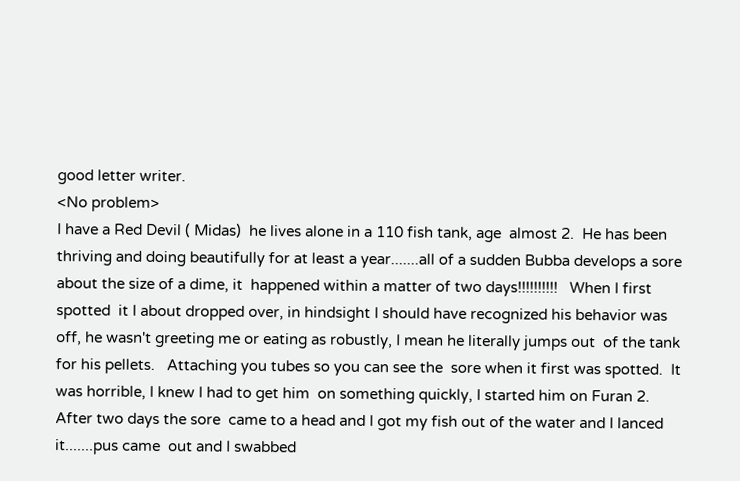good letter writer.
<No problem>
I have a Red Devil ( Midas)  he lives alone in a 110 fish tank, age  almost 2.  He has been thriving and doing beautifully for at least a year.......all of a sudden Bubba develops a sore about the size of a dime, it  happened within a matter of two days!!!!!!!!!!   When I first spotted  it I about dropped over, in hindsight I should have recognized his behavior was  off, he wasn't greeting me or eating as robustly, I mean he literally jumps out  of the tank for his pellets.   Attaching you tubes so you can see the  sore when it first was spotted.  It was horrible, I knew I had to get him  on something quickly, I started him on Furan 2.  After two days the sore  came to a head and I got my fish out of the water and I lanced it.......pus came  out and I swabbed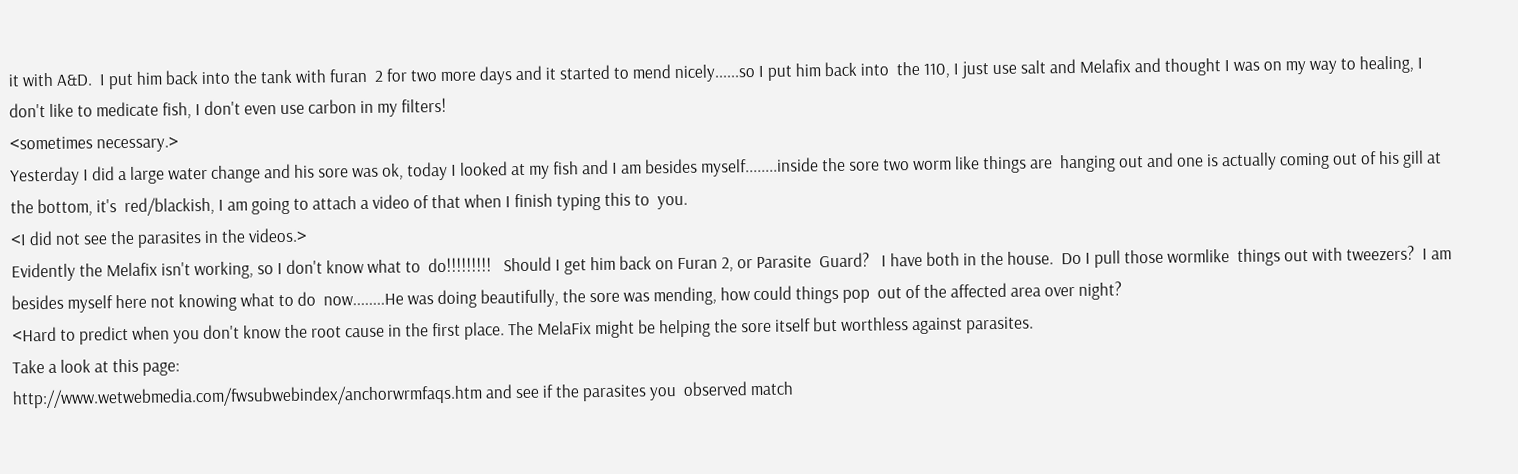it with A&D.  I put him back into the tank with furan  2 for two more days and it started to mend nicely......so I put him back into  the 110, I just use salt and Melafix and thought I was on my way to healing, I don't like to medicate fish, I don't even use carbon in my filters!
<sometimes necessary.>
Yesterday I did a large water change and his sore was ok, today I looked at my fish and I am besides myself........inside the sore two worm like things are  hanging out and one is actually coming out of his gill at the bottom, it's  red/blackish, I am going to attach a video of that when I finish typing this to  you.
<I did not see the parasites in the videos.>
Evidently the Melafix isn't working, so I don't know what to  do!!!!!!!!!   Should I get him back on Furan 2, or Parasite  Guard?   I have both in the house.  Do I pull those wormlike  things out with tweezers?  I am besides myself here not knowing what to do  now........He was doing beautifully, the sore was mending, how could things pop  out of the affected area over night?
<Hard to predict when you don't know the root cause in the first place. The MelaFix might be helping the sore itself but worthless against parasites.
Take a look at this page:
http://www.wetwebmedia.com/fwsubwebindex/anchorwrmfaqs.htm and see if the parasites you  observed match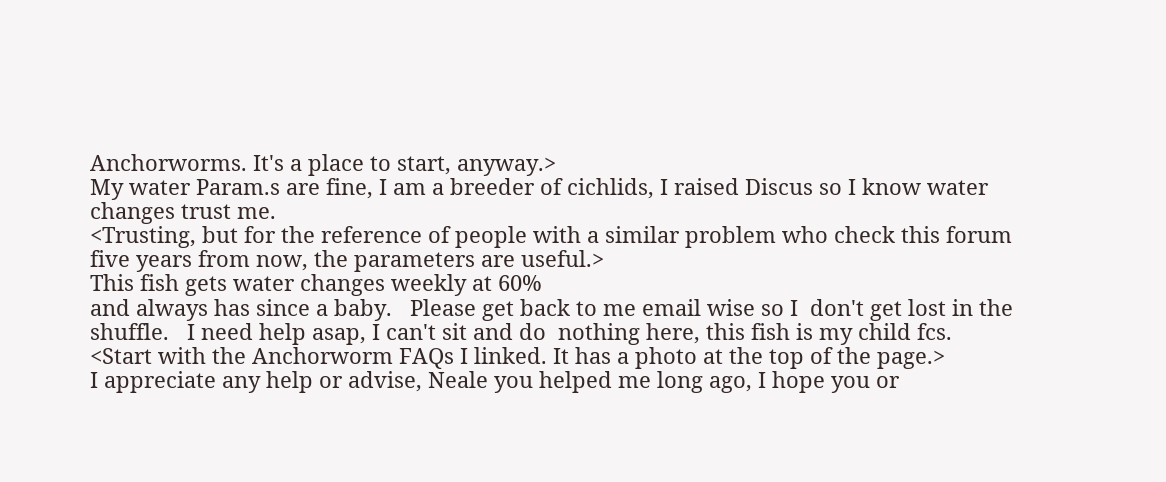Anchorworms. It's a place to start, anyway.>
My water Param.s are fine, I am a breeder of cichlids, I raised Discus so I know water changes trust me.
<Trusting, but for the reference of people with a similar problem who check this forum five years from now, the parameters are useful.>
This fish gets water changes weekly at 60%
and always has since a baby.   Please get back to me email wise so I  don't get lost in the shuffle.   I need help asap, I can't sit and do  nothing here, this fish is my child fcs.
<Start with the Anchorworm FAQs I linked. It has a photo at the top of the page.>
I appreciate any help or advise, Neale you helped me long ago, I hope you or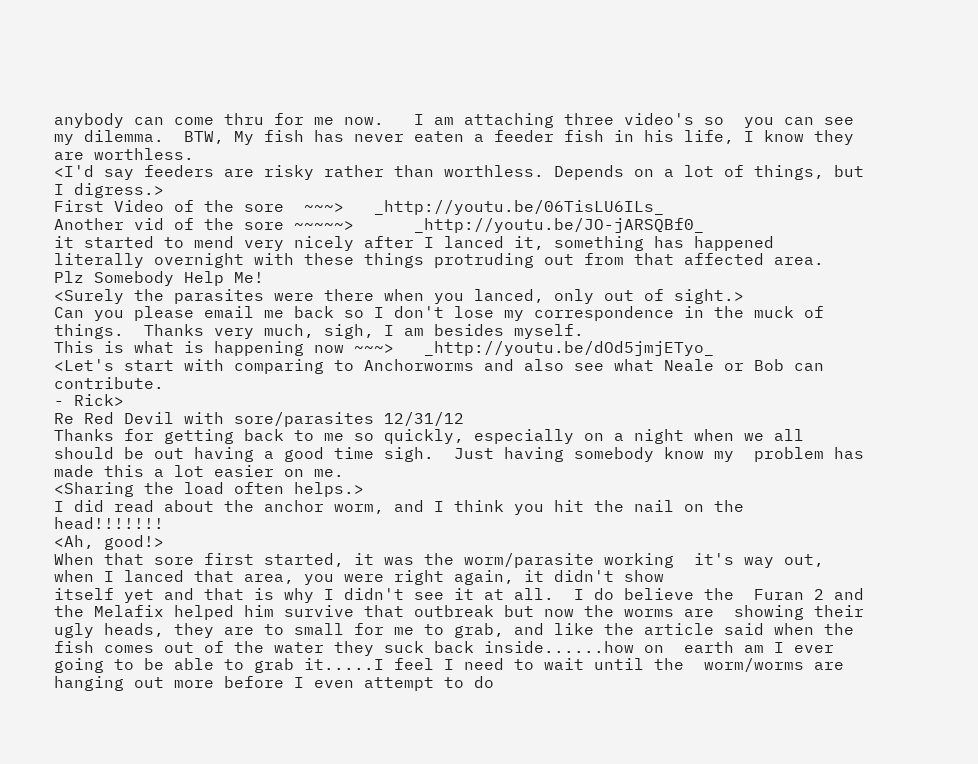anybody can come thru for me now.   I am attaching three video's so  you can see my dilemma.  BTW, My fish has never eaten a feeder fish in his life, I know they are worthless.
<I'd say feeders are risky rather than worthless. Depends on a lot of things, but I digress.>
First Video of the sore  ~~~>   _http://youtu.be/06TisLU6ILs_
Another vid of the sore ~~~~~>      _http://youtu.be/JO-jARSQBf0_
it started to mend very nicely after I lanced it, something has happened literally overnight with these things protruding out from that affected area.   Plz Somebody Help Me!
<Surely the parasites were there when you lanced, only out of sight.>
Can you please email me back so I don't lose my correspondence in the muck of things.  Thanks very much, sigh, I am besides myself.
This is what is happening now ~~~>   _http://youtu.be/dOd5jmjETyo_
<Let's start with comparing to Anchorworms and also see what Neale or Bob can contribute.
- Rick>
Re Red Devil with sore/parasites 12/31/12
Thanks for getting back to me so quickly, especially on a night when we all should be out having a good time sigh.  Just having somebody know my  problem has made this a lot easier on me.
<Sharing the load often helps.>
I did read about the anchor worm, and I think you hit the nail on the  head!!!!!!!
<Ah, good!>
When that sore first started, it was the worm/parasite working  it's way out, when I lanced that area, you were right again, it didn't show
itself yet and that is why I didn't see it at all.  I do believe the  Furan 2 and the Melafix helped him survive that outbreak but now the worms are  showing their ugly heads, they are to small for me to grab, and like the article said when the fish comes out of the water they suck back inside......how on  earth am I ever going to be able to grab it.....I feel I need to wait until the  worm/worms are hanging out more before I even attempt to do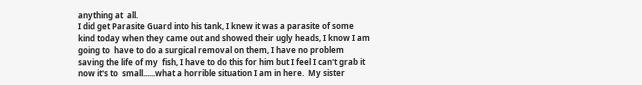anything at  all.
I did get Parasite Guard into his tank, I knew it was a parasite of some  kind today when they came out and showed their ugly heads, I know I am going to  have to do a surgical removal on them, I have no problem saving the life of my  fish, I have to do this for him but I feel I can't grab it now it's to  small......what a horrible situation I am in here.  My sister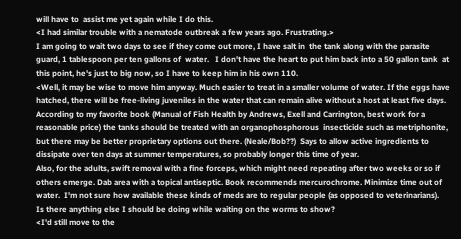will have to  assist me yet again while I do this.
<I had similar trouble with a nematode outbreak a few years ago. Frustrating.>
I am going to wait two days to see if they come out more, I have salt in  the tank along with the parasite guard, 1 tablespoon per ten gallons of  water.   I don't have the heart to put him back into a 50 gallon tank  at this point, he's just to big now, so I have to keep him in his own 110.
<Well, it may be wise to move him anyway. Much easier to treat in a smaller volume of water. If the eggs have hatched, there will be free-living juveniles in the water that can remain alive without a host at least five days.  According to my favorite book (Manual of Fish Health by Andrews, Exell and Carrington, best work for a reasonable price) the tanks should be treated with an organophosphorous  insecticide such as metriphonite, but there may be better proprietary options out there. (Neale/Bob??)  Says to allow active ingredients to dissipate over ten days at summer temperatures, so probably longer this time of year.
Also, for the adults, swift removal with a fine forceps, which might need repeating after two weeks or so if others emerge. Dab area with a topical antiseptic. Book recommends mercurochrome. Minimize time out of water.  I'm not sure how available these kinds of meds are to regular people (as opposed to veterinarians).
Is there anything else I should be doing while waiting on the worms to show?
<I'd still move to the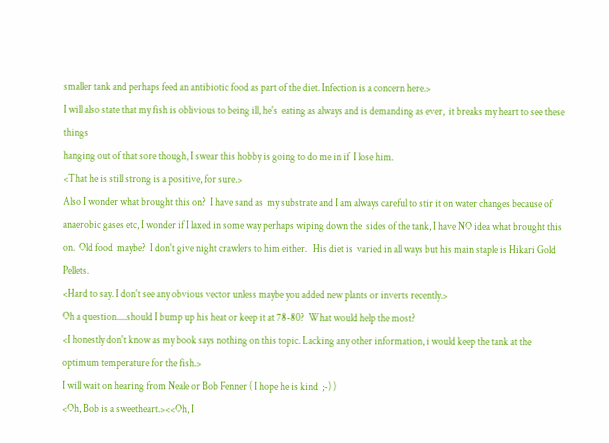smaller tank and perhaps feed an antibiotic food as part of the diet. Infection is a concern here.>
I will also state that my fish is oblivious to being ill, he's  eating as always and is demanding as ever,  it breaks my heart to see these things
hanging out of that sore though, I swear this hobby is going to do me in if  I lose him.
<That he is still strong is a positive, for sure.>
Also I wonder what brought this on?  I have sand as  my substrate and I am always careful to stir it on water changes because of  anaerobic gases etc, I wonder if I laxed in some way perhaps wiping down the  sides of the tank, I have NO idea what brought this on.  Old food  maybe?  I don't give night crawlers to him either.   His diet is  varied in all ways but his main staple is Hikari Gold Pellets.
<Hard to say. I don't see any obvious vector unless maybe you added new plants or inverts recently.>
Oh a question.....should I bump up his heat or keep it at 78-80?  What would help the most?
<I honestly don't know as my book says nothing on this topic. Lacking any other information, i would keep the tank at the optimum temperature for the fish.>
I will wait on hearing from Neale or Bob Fenner ( I hope he is kind  ;-) )
<Oh, Bob is a sweetheart.><<Oh, I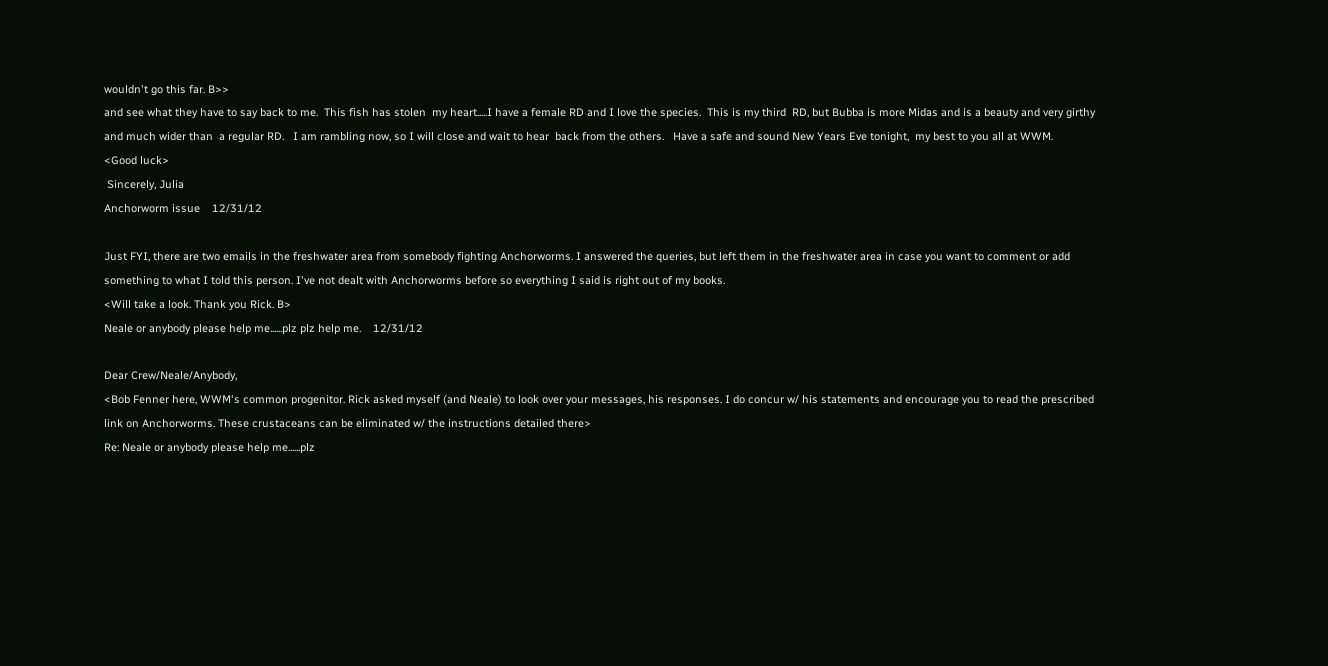wouldn't go this far. B>>
and see what they have to say back to me.  This fish has stolen  my heart.....I have a female RD and I love the species.  This is my third  RD, but Bubba is more Midas and is a beauty and very girthy and much wider than  a regular RD.   I am rambling now, so I will close and wait to hear  back from the others.   Have a safe and sound New Years Eve tonight,  my best to you all at WWM.
<Good luck>
 Sincerely, Julia
Anchorworm issue    12/31/12

Just FYI, there are two emails in the freshwater area from somebody fighting Anchorworms. I answered the queries, but left them in the freshwater area in case you want to comment or add something to what I told this person. I've not dealt with Anchorworms before so everything I said is right out of my books.
<Will take a look. Thank you Rick. B>
Neale or anybody please help me......plz plz help me.    12/31/12

Dear Crew/Neale/Anybody,
<Bob Fenner here, WWM's common progenitor. Rick asked myself (and Neale) to look over your messages, his responses. I do concur w/ his statements and encourage you to read the prescribed link on Anchorworms. These crustaceans can be eliminated w/ the instructions detailed there>
Re: Neale or anybody please help me......plz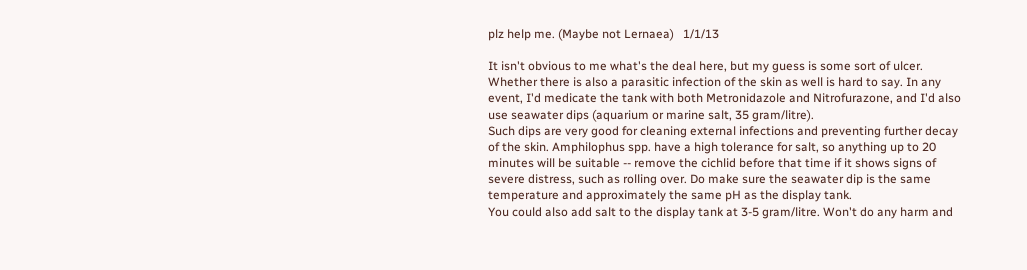plz help me. (Maybe not Lernaea)   1/1/13

It isn't obvious to me what's the deal here, but my guess is some sort of ulcer. Whether there is also a parasitic infection of the skin as well is hard to say. In any event, I'd medicate the tank with both Metronidazole and Nitrofurazone, and I'd also use seawater dips (aquarium or marine salt, 35 gram/litre).
Such dips are very good for cleaning external infections and preventing further decay of the skin. Amphilophus spp. have a high tolerance for salt, so anything up to 20 minutes will be suitable -- remove the cichlid before that time if it shows signs of severe distress, such as rolling over. Do make sure the seawater dip is the same temperature and approximately the same pH as the display tank.
You could also add salt to the display tank at 3-5 gram/litre. Won't do any harm and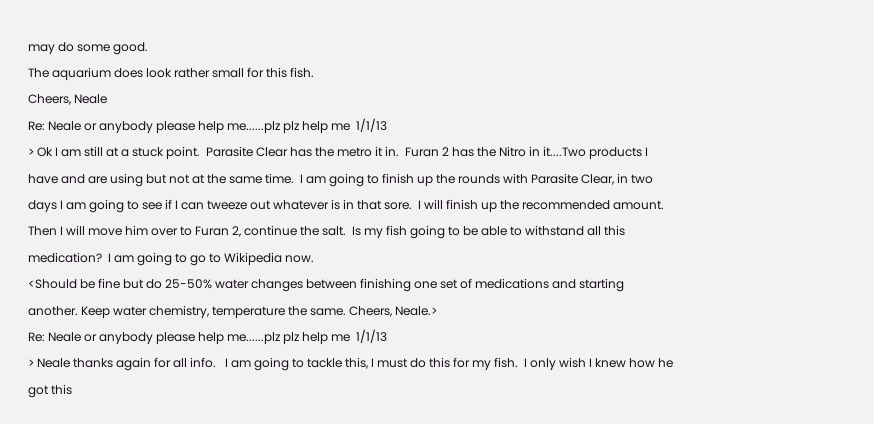may do some good.
The aquarium does look rather small for this fish.
Cheers, Neale
Re: Neale or anybody please help me......plz plz help me  1/1/13
> Ok I am still at a stuck point.  Parasite Clear has the metro it in.  Furan 2 has the Nitro in it....Two products I have and are using but not at the same time.  I am going to finish up the rounds with Parasite Clear, in two days I am going to see if I can tweeze out whatever is in that sore.  I will finish up the recommended amount.  Then I will move him over to Furan 2, continue the salt.  Is my fish going to be able to withstand all this medication?  I am going to go to Wikipedia now.
<Should be fine but do 25-50% water changes between finishing one set of medications and starting another. Keep water chemistry, temperature the same. Cheers, Neale.>
Re: Neale or anybody please help me......plz plz help me  1/1/13
> Neale thanks again for all info.   I am going to tackle this, I must do this for my fish.  I only wish I knew how he got this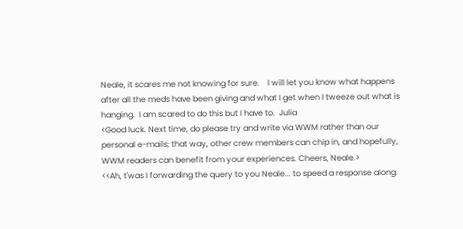Neale, it scares me not knowing for sure.    I will let you know what happens after all the meds have been giving and what I get when I tweeze out what is hanging.  I am scared to do this but I have to.  Julia
<Good luck. Next time, do please try and write via WWM rather than our personal e-mails; that way, other crew members can chip in, and hopefully, WWM readers can benefit from your experiences. Cheers, Neale.>
<<Ah, t'was I forwarding the query to you Neale... to speed a response along.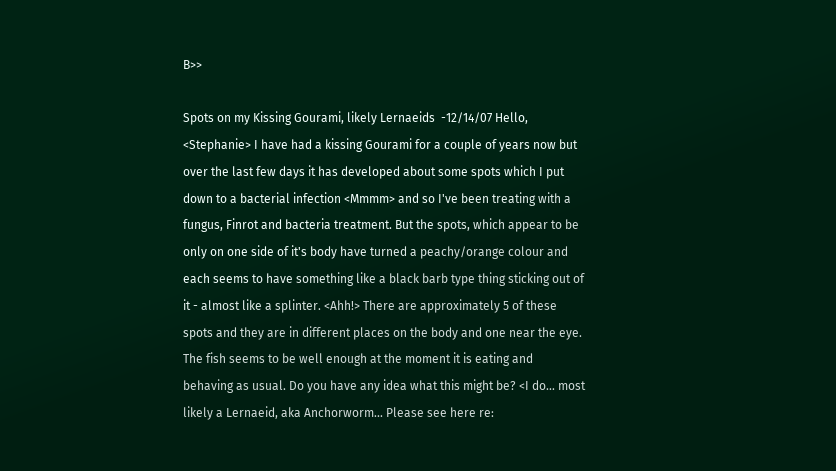B>>

Spots on my Kissing Gourami, likely Lernaeids  -12/14/07 Hello, <Stephanie> I have had a kissing Gourami for a couple of years now but over the last few days it has developed about some spots which I put down to a bacterial infection <Mmmm> and so I've been treating with a fungus, Finrot and bacteria treatment. But the spots, which appear to be only on one side of it's body have turned a peachy/orange colour and each seems to have something like a black barb type thing sticking out of it - almost like a splinter. <Ahh!> There are approximately 5 of these spots and they are in different places on the body and one near the eye. The fish seems to be well enough at the moment it is eating and behaving as usual. Do you have any idea what this might be? <I do... most likely a Lernaeid, aka Anchorworm... Please see here re: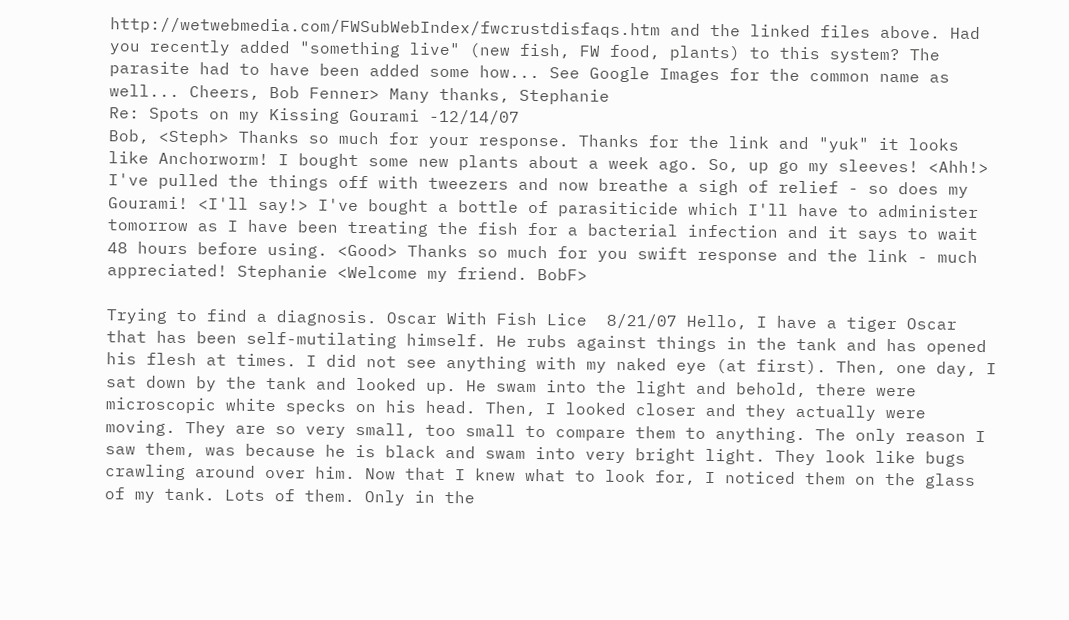http://wetwebmedia.com/FWSubWebIndex/fwcrustdisfaqs.htm and the linked files above. Had you recently added "something live" (new fish, FW food, plants) to this system? The parasite had to have been added some how... See Google Images for the common name as well... Cheers, Bob Fenner> Many thanks, Stephanie
Re: Spots on my Kissing Gourami -12/14/07
Bob, <Steph> Thanks so much for your response. Thanks for the link and "yuk" it looks like Anchorworm! I bought some new plants about a week ago. So, up go my sleeves! <Ahh!> I've pulled the things off with tweezers and now breathe a sigh of relief - so does my Gourami! <I'll say!> I've bought a bottle of parasiticide which I'll have to administer tomorrow as I have been treating the fish for a bacterial infection and it says to wait 48 hours before using. <Good> Thanks so much for you swift response and the link - much appreciated! Stephanie <Welcome my friend. BobF>

Trying to find a diagnosis. Oscar With Fish Lice  8/21/07 Hello, I have a tiger Oscar that has been self-mutilating himself. He rubs against things in the tank and has opened his flesh at times. I did not see anything with my naked eye (at first). Then, one day, I sat down by the tank and looked up. He swam into the light and behold, there were microscopic white specks on his head. Then, I looked closer and they actually were moving. They are so very small, too small to compare them to anything. The only reason I saw them, was because he is black and swam into very bright light. They look like bugs crawling around over him. Now that I knew what to look for, I noticed them on the glass of my tank. Lots of them. Only in the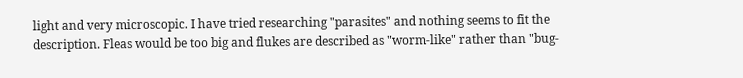light and very microscopic. I have tried researching "parasites" and nothing seems to fit the description. Fleas would be too big and flukes are described as "worm-like" rather than "bug-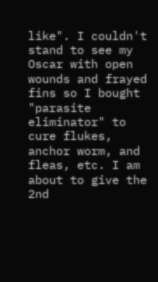like". I couldn't stand to see my Oscar with open wounds and frayed fins so I bought "parasite eliminator" to cure flukes, anchor worm, and fleas, etc. I am about to give the 2nd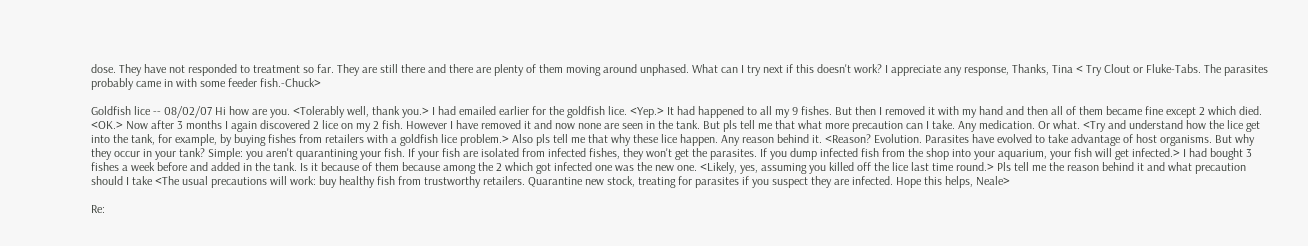dose. They have not responded to treatment so far. They are still there and there are plenty of them moving around unphased. What can I try next if this doesn't work? I appreciate any response, Thanks, Tina < Try Clout or Fluke-Tabs. The parasites probably came in with some feeder fish.-Chuck>

Goldfish lice -- 08/02/07 Hi how are you. <Tolerably well, thank you.> I had emailed earlier for the goldfish lice. <Yep.> It had happened to all my 9 fishes. But then I removed it with my hand and then all of them became fine except 2 which died. <OK.> Now after 3 months I again discovered 2 lice on my 2 fish. However I have removed it and now none are seen in the tank. But pls tell me that what more precaution can I take. Any medication. Or what. <Try and understand how the lice get into the tank, for example, by buying fishes from retailers with a goldfish lice problem.> Also pls tell me that why these lice happen. Any reason behind it. <Reason? Evolution. Parasites have evolved to take advantage of host organisms. But why they occur in your tank? Simple: you aren't quarantining your fish. If your fish are isolated from infected fishes, they won't get the parasites. If you dump infected fish from the shop into your aquarium, your fish will get infected.> I had bought 3 fishes a week before and added in the tank. Is it because of them because among the 2 which got infected one was the new one. <Likely, yes, assuming you killed off the lice last time round.> Pls tell me the reason behind it and what precaution should I take <The usual precautions will work: buy healthy fish from trustworthy retailers. Quarantine new stock, treating for parasites if you suspect they are infected. Hope this helps, Neale>

Re: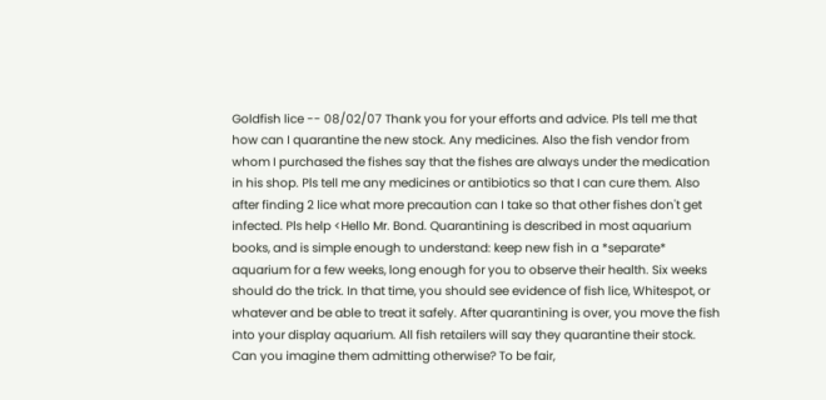Goldfish lice -- 08/02/07 Thank you for your efforts and advice. Pls tell me that how can I quarantine the new stock. Any medicines. Also the fish vendor from whom I purchased the fishes say that the fishes are always under the medication in his shop. Pls tell me any medicines or antibiotics so that I can cure them. Also after finding 2 lice what more precaution can I take so that other fishes don't get infected. Pls help <Hello Mr. Bond. Quarantining is described in most aquarium books, and is simple enough to understand: keep new fish in a *separate* aquarium for a few weeks, long enough for you to observe their health. Six weeks should do the trick. In that time, you should see evidence of fish lice, Whitespot, or whatever and be able to treat it safely. After quarantining is over, you move the fish into your display aquarium. All fish retailers will say they quarantine their stock. Can you imagine them admitting otherwise? To be fair,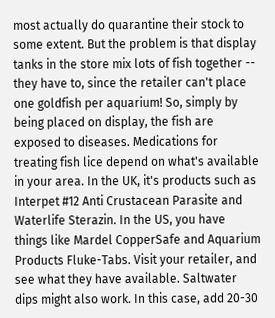most actually do quarantine their stock to some extent. But the problem is that display tanks in the store mix lots of fish together -- they have to, since the retailer can't place one goldfish per aquarium! So, simply by being placed on display, the fish are exposed to diseases. Medications for treating fish lice depend on what's available in your area. In the UK, it's products such as Interpet #12 Anti Crustacean Parasite and Waterlife Sterazin. In the US, you have things like Mardel CopperSafe and Aquarium Products Fluke-Tabs. Visit your retailer, and see what they have available. Saltwater dips might also work. In this case, add 20-30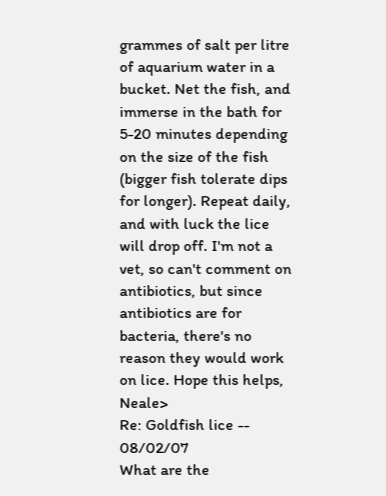grammes of salt per litre of aquarium water in a bucket. Net the fish, and immerse in the bath for 5-20 minutes depending on the size of the fish (bigger fish tolerate dips for longer). Repeat daily, and with luck the lice will drop off. I'm not a vet, so can't comment on antibiotics, but since antibiotics are for bacteria, there's no reason they would work on lice. Hope this helps, Neale>
Re: Goldfish lice -- 08/02/07
What are the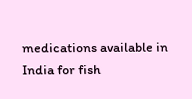medications available in India for fish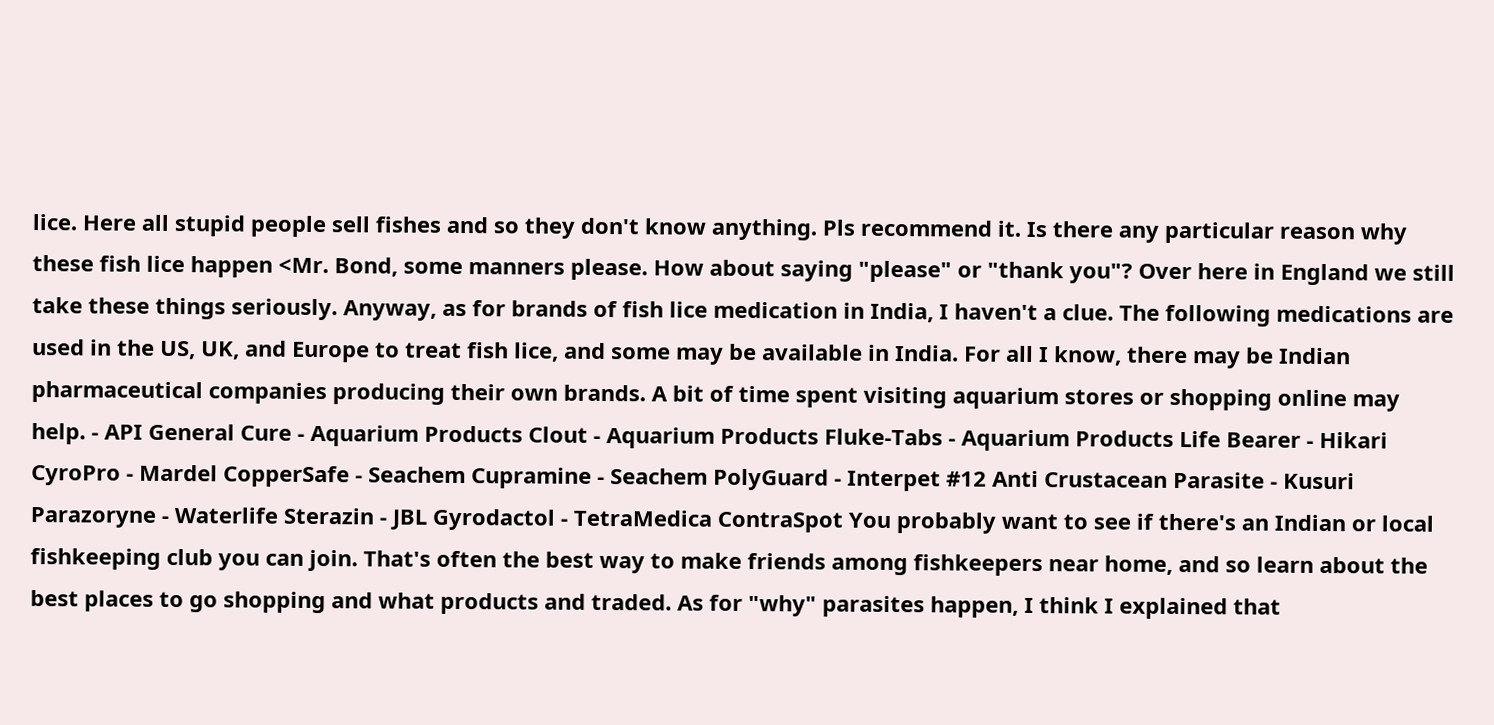lice. Here all stupid people sell fishes and so they don't know anything. Pls recommend it. Is there any particular reason why these fish lice happen <Mr. Bond, some manners please. How about saying "please" or "thank you"? Over here in England we still take these things seriously. Anyway, as for brands of fish lice medication in India, I haven't a clue. The following medications are used in the US, UK, and Europe to treat fish lice, and some may be available in India. For all I know, there may be Indian pharmaceutical companies producing their own brands. A bit of time spent visiting aquarium stores or shopping online may help. - API General Cure - Aquarium Products Clout - Aquarium Products Fluke-Tabs - Aquarium Products Life Bearer - Hikari CyroPro - Mardel CopperSafe - Seachem Cupramine - Seachem PolyGuard - Interpet #12 Anti Crustacean Parasite - Kusuri Parazoryne - Waterlife Sterazin - JBL Gyrodactol - TetraMedica ContraSpot You probably want to see if there's an Indian or local fishkeeping club you can join. That's often the best way to make friends among fishkeepers near home, and so learn about the best places to go shopping and what products and traded. As for "why" parasites happen, I think I explained that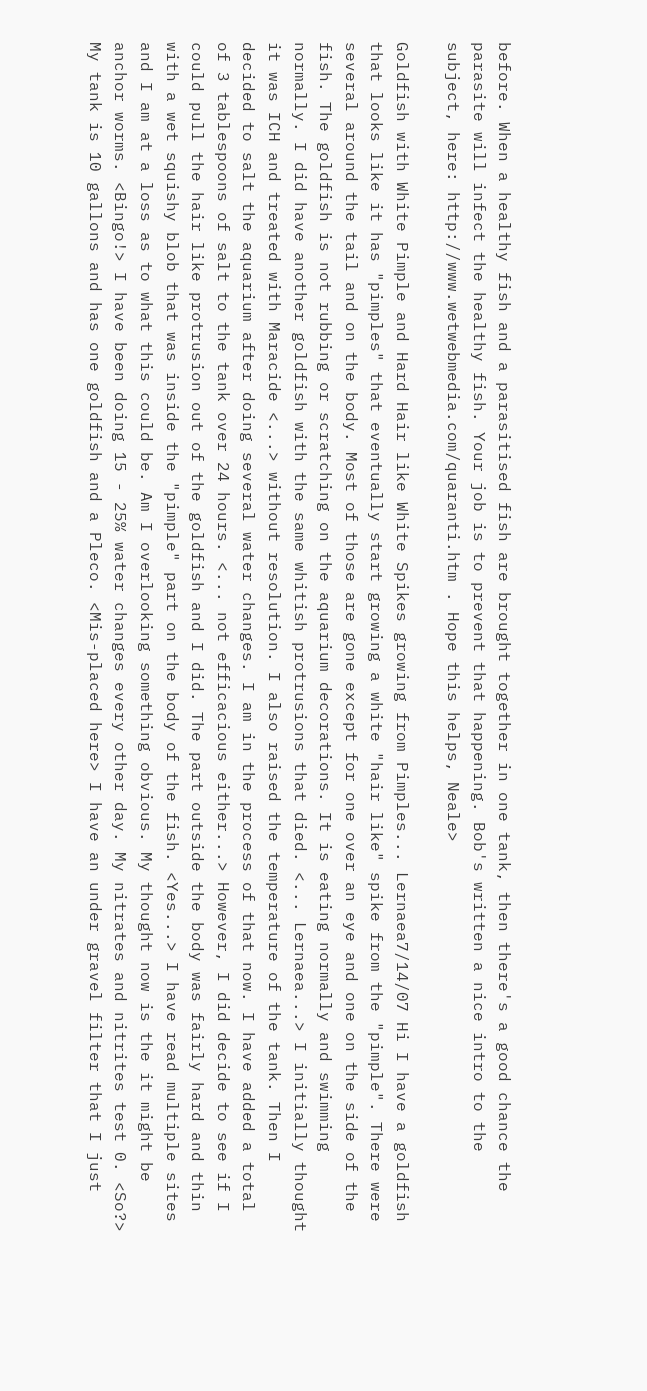before. When a healthy fish and a parasitised fish are brought together in one tank, then there's a good chance the parasite will infect the healthy fish. Your job is to prevent that happening. Bob's written a nice intro to the subject, here: http://www.wetwebmedia.com/quaranti.htm . Hope this helps, Neale>

Goldfish with White Pimple and Hard Hair like White Spikes growing from Pimples... Lernaea7/14/07 Hi I have a goldfish that looks like it has "pimples" that eventually start growing a white "hair like" spike from the "pimple". There were several around the tail and on the body. Most of those are gone except for one over an eye and one on the side of the fish. The goldfish is not rubbing or scratching on the aquarium decorations. It is eating normally and swimming normally. I did have another goldfish with the same whitish protrusions that died. <... Lernaea...> I initially thought it was ICH and treated with Maracide <...> without resolution. I also raised the temperature of the tank. Then I decided to salt the aquarium after doing several water changes. I am in the process of that now. I have added a total of 3 tablespoons of salt to the tank over 24 hours. <... not efficacious either...> However, I did decide to see if I could pull the hair like protrusion out of the goldfish and I did. The part outside the body was fairly hard and thin with a wet squishy blob that was inside the "pimple" part on the body of the fish. <Yes...> I have read multiple sites and I am at a loss as to what this could be. Am I overlooking something obvious. My thought now is the it might be anchor worms. <Bingo!> I have been doing 15 - 25% water changes every other day. My nitrates and nitrites test 0. <So?> My tank is 10 gallons and has one goldfish and a Pleco. <Mis-placed here> I have an under gravel filter that I just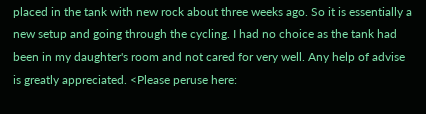placed in the tank with new rock about three weeks ago. So it is essentially a new setup and going through the cycling. I had no choice as the tank had been in my daughter's room and not cared for very well. Any help of advise is greatly appreciated. <Please peruse here: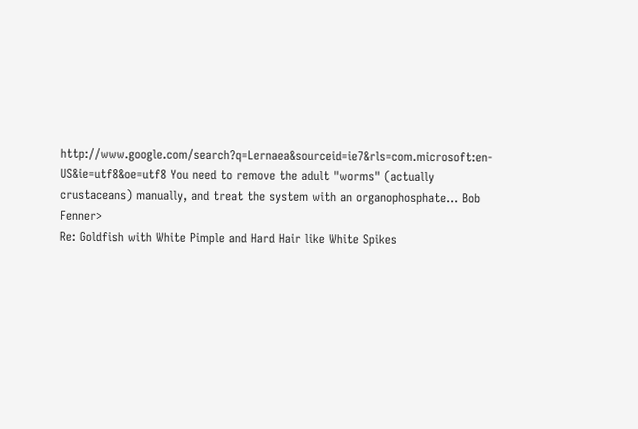http://www.google.com/search?q=Lernaea&sourceid=ie7&rls=com.microsoft:en-US&ie=utf8&oe=utf8 You need to remove the adult "worms" (actually crustaceans) manually, and treat the system with an organophosphate... Bob Fenner>
Re: Goldfish with White Pimple and Hard Hair like White Spikes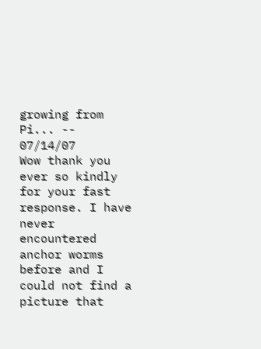growing from Pi... -- 07/14/07
Wow thank you ever so kindly for your fast response. I have never encountered anchor worms before and I could not find a picture that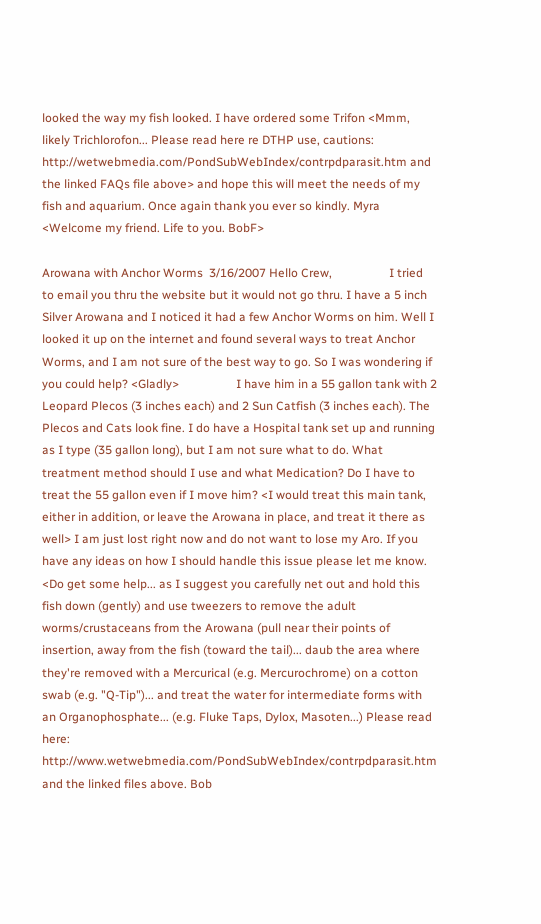looked the way my fish looked. I have ordered some Trifon <Mmm, likely Trichlorofon... Please read here re DTHP use, cautions: http://wetwebmedia.com/PondSubWebIndex/contrpdparasit.htm and the linked FAQs file above> and hope this will meet the needs of my fish and aquarium. Once again thank you ever so kindly. Myra <Welcome my friend. Life to you. BobF>

Arowana with Anchor Worms  3/16/2007 Hello Crew,                   I tried to email you thru the website but it would not go thru. I have a 5 inch Silver Arowana and I noticed it had a few Anchor Worms on him. Well I looked it up on the internet and found several ways to treat Anchor Worms, and I am not sure of the best way to go. So I was wondering if you could help? <Gladly>                   I have him in a 55 gallon tank with 2 Leopard Plecos (3 inches each) and 2 Sun Catfish (3 inches each). The Plecos and Cats look fine. I do have a Hospital tank set up and running as I type (35 gallon long), but I am not sure what to do. What treatment method should I use and what Medication? Do I have to treat the 55 gallon even if I move him? <I would treat this main tank, either in addition, or leave the Arowana in place, and treat it there as well> I am just lost right now and do not want to lose my Aro. If you have any ideas on how I should handle this issue please let me know. <Do get some help... as I suggest you carefully net out and hold this fish down (gently) and use tweezers to remove the adult worms/crustaceans from the Arowana (pull near their points of insertion, away from the fish (toward the tail)... daub the area where they're removed with a Mercurical (e.g. Mercurochrome) on a cotton swab (e.g. "Q-Tip")... and treat the water for intermediate forms with an Organophosphate... (e.g. Fluke Taps, Dylox, Masoten...) Please read here: http://www.wetwebmedia.com/PondSubWebIndex/contrpdparasit.htm and the linked files above. Bob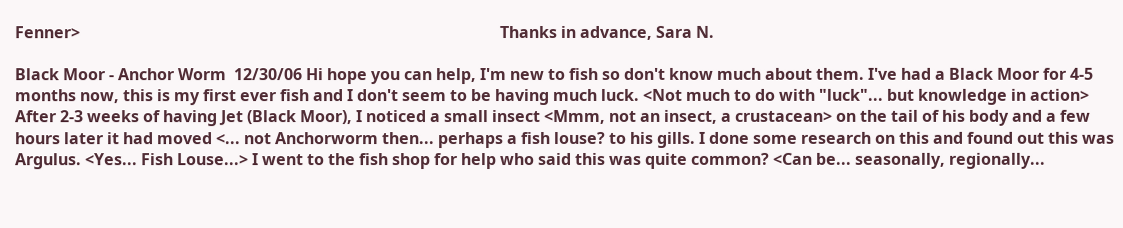Fenner>                                                                                                         Thanks in advance, Sara N.

Black Moor - Anchor Worm  12/30/06 Hi hope you can help, I'm new to fish so don't know much about them. I've had a Black Moor for 4-5 months now, this is my first ever fish and I don't seem to be having much luck. <Not much to do with "luck"... but knowledge in action> After 2-3 weeks of having Jet (Black Moor), I noticed a small insect <Mmm, not an insect, a crustacean> on the tail of his body and a few hours later it had moved <... not Anchorworm then... perhaps a fish louse? to his gills. I done some research on this and found out this was Argulus. <Yes... Fish Louse...> I went to the fish shop for help who said this was quite common? <Can be... seasonally, regionally...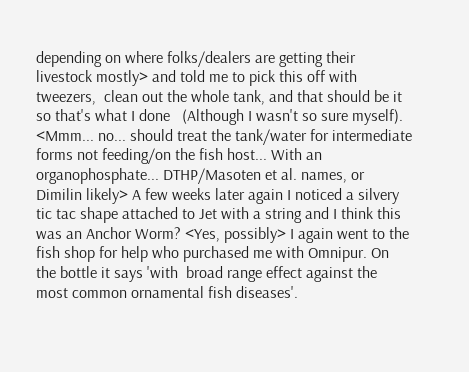depending on where folks/dealers are getting their livestock mostly> and told me to pick this off with tweezers,  clean out the whole tank, and that should be it so that's what I done   (Although I wasn't so sure myself). <Mmm... no... should treat the tank/water for intermediate forms not feeding/on the fish host... With an organophosphate... DTHP/Masoten et al. names, or Dimilin likely> A few weeks later again I noticed a silvery tic tac shape attached to Jet with a string and I think this was an Anchor Worm? <Yes, possibly> I again went to the fish shop for help who purchased me with Omnipur. On the bottle it says 'with  broad range effect against the most common ornamental fish diseases'.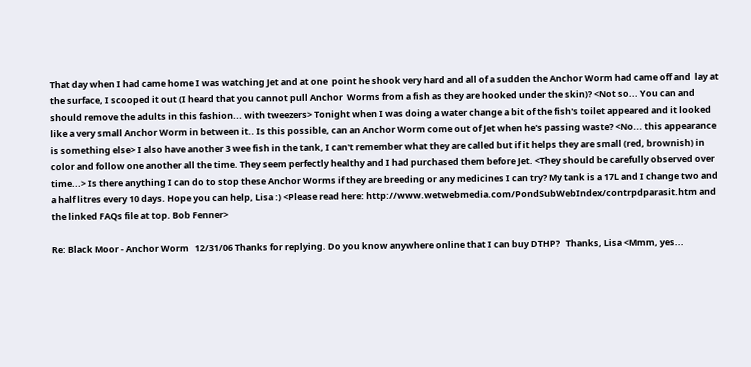That day when I had came home I was watching Jet and at one  point he shook very hard and all of a sudden the Anchor Worm had came off and  lay at the surface, I scooped it out (I heard that you cannot pull Anchor  Worms from a fish as they are hooked under the skin)? <Not so... You can and should remove the adults in this fashion... with tweezers> Tonight when I was doing a water change a bit of the fish's toilet appeared and it looked like a very small Anchor Worm in between it.. Is this possible, can an Anchor Worm come out of Jet when he's passing waste? <No... this appearance is something else> I also have another 3 wee fish in the tank, I can't remember what they are called but if it helps they are small (red, brownish) in color and follow one another all the time. They seem perfectly healthy and I had purchased them before Jet. <They should be carefully observed over time...> Is there anything I can do to stop these Anchor Worms if they are breeding or any medicines I can try? My tank is a 17L and I change two and a half litres every 10 days. Hope you can help, Lisa :) <Please read here: http://www.wetwebmedia.com/PondSubWebIndex/contrpdparasit.htm and the linked FAQs file at top. Bob Fenner>

Re: Black Moor - Anchor Worm   12/31/06 Thanks for replying. Do you know anywhere online that I can buy DTHP?   Thanks, Lisa <Mmm, yes...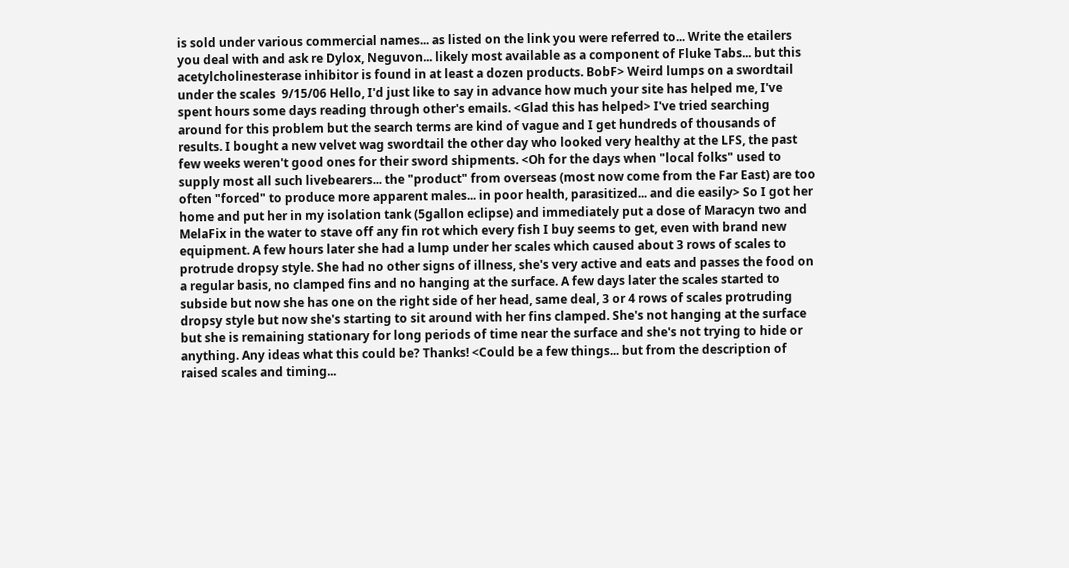is sold under various commercial names... as listed on the link you were referred to... Write the etailers you deal with and ask re Dylox, Neguvon... likely most available as a component of Fluke Tabs... but this acetylcholinesterase inhibitor is found in at least a dozen products. BobF> Weird lumps on a swordtail under the scales  9/15/06 Hello, I'd just like to say in advance how much your site has helped me, I've spent hours some days reading through other's emails. <Glad this has helped> I've tried searching around for this problem but the search terms are kind of vague and I get hundreds of thousands of results. I bought a new velvet wag swordtail the other day who looked very healthy at the LFS, the past few weeks weren't good ones for their sword shipments. <Oh for the days when "local folks" used to supply most all such livebearers... the "product" from overseas (most now come from the Far East) are too often "forced" to produce more apparent males... in poor health, parasitized... and die easily> So I got her home and put her in my isolation tank (5gallon eclipse) and immediately put a dose of Maracyn two and MelaFix in the water to stave off any fin rot which every fish I buy seems to get, even with brand new equipment. A few hours later she had a lump under her scales which caused about 3 rows of scales to protrude dropsy style. She had no other signs of illness, she's very active and eats and passes the food on a regular basis, no clamped fins and no hanging at the surface. A few days later the scales started to subside but now she has one on the right side of her head, same deal, 3 or 4 rows of scales protruding dropsy style but now she's starting to sit around with her fins clamped. She's not hanging at the surface but she is remaining stationary for long periods of time near the surface and she's not trying to hide or anything. Any ideas what this could be? Thanks! <Could be a few things... but from the description of raised scales and timing...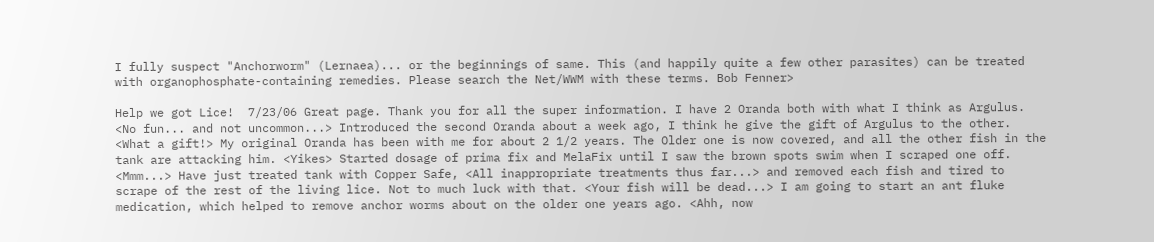I fully suspect "Anchorworm" (Lernaea)... or the beginnings of same. This (and happily quite a few other parasites) can be treated with organophosphate-containing remedies. Please search the Net/WWM with these terms. Bob Fenner>

Help we got Lice!  7/23/06 Great page. Thank you for all the super information. I have 2 Oranda both with what I think as Argulus. <No fun... and not uncommon...> Introduced the second Oranda about a week ago, I think he give the gift of Argulus to the other. <What a gift!> My original Oranda has been with me for about 2 1/2 years. The Older one is now covered, and all the other fish in the tank are attacking him. <Yikes> Started dosage of prima fix and MelaFix until I saw the brown spots swim when I scraped one off. <Mmm...> Have just treated tank with Copper Safe, <All inappropriate treatments thus far...> and removed each fish and tired to scrape of the rest of the living lice. Not to much luck with that. <Your fish will be dead...> I am going to start an ant fluke medication, which helped to remove anchor worms about on the older one years ago. <Ahh, now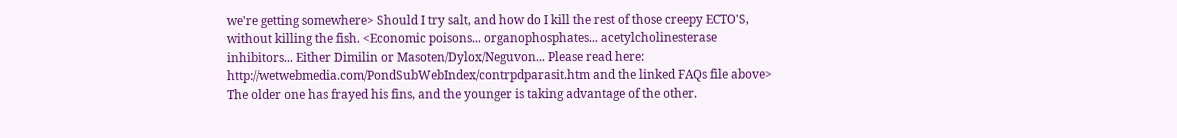we're getting somewhere> Should I try salt, and how do I kill the rest of those creepy ECTO'S, without killing the fish. <Economic poisons... organophosphates... acetylcholinesterase inhibitors... Either Dimilin or Masoten/Dylox/Neguvon... Please read here: http://wetwebmedia.com/PondSubWebIndex/contrpdparasit.htm and the linked FAQs file above> The older one has frayed his fins, and the younger is taking advantage of the other.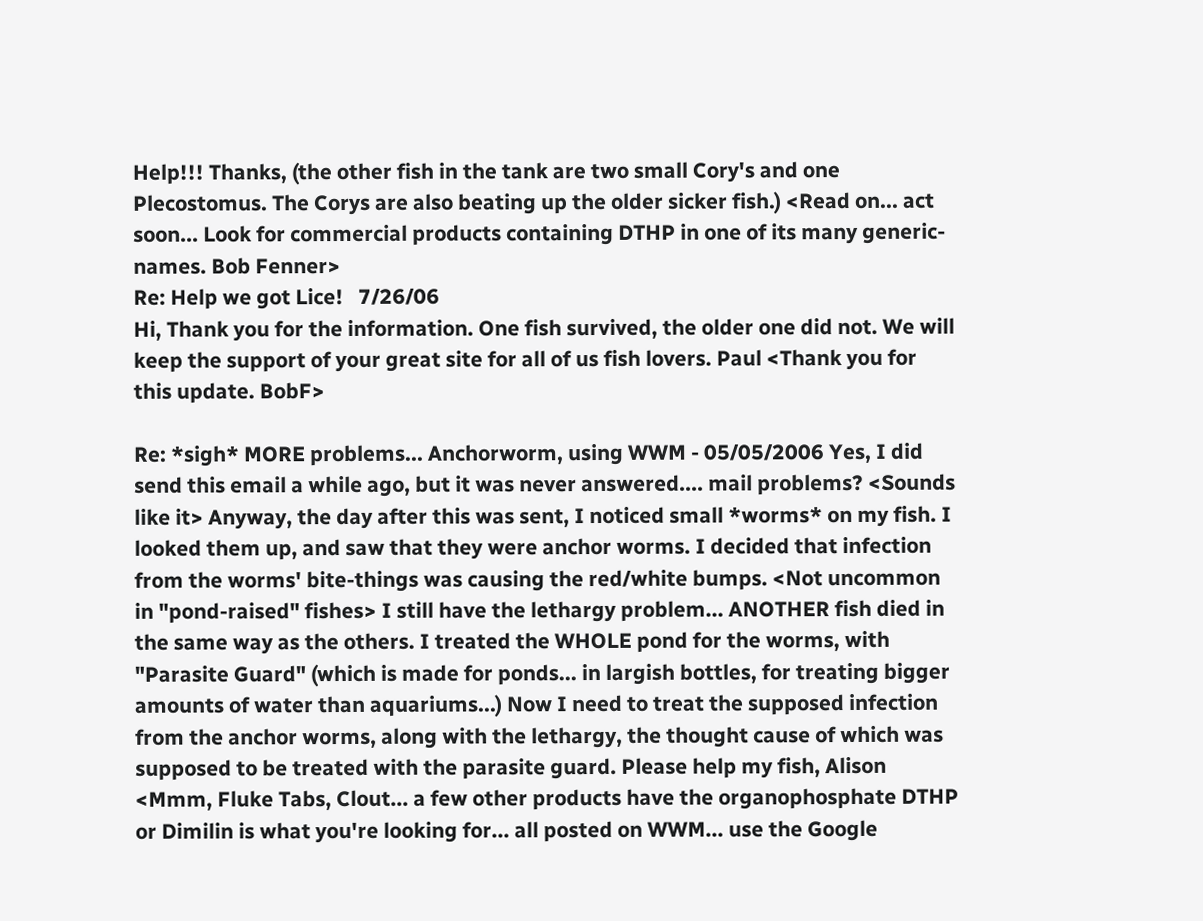Help!!! Thanks, (the other fish in the tank are two small Cory's and one Plecostomus. The Corys are also beating up the older sicker fish.) <Read on... act soon... Look for commercial products containing DTHP in one of its many generic-names. Bob Fenner>
Re: Help we got Lice!   7/26/06
Hi, Thank you for the information. One fish survived, the older one did not. We will keep the support of your great site for all of us fish lovers. Paul <Thank you for this update. BobF>

Re: *sigh* MORE problems... Anchorworm, using WWM - 05/05/2006 Yes, I did send this email a while ago, but it was never answered.... mail problems? <Sounds like it> Anyway, the day after this was sent, I noticed small *worms* on my fish. I looked them up, and saw that they were anchor worms. I decided that infection from the worms' bite-things was causing the red/white bumps. <Not uncommon in "pond-raised" fishes> I still have the lethargy problem... ANOTHER fish died in the same way as the others. I treated the WHOLE pond for the worms, with "Parasite Guard" (which is made for ponds... in largish bottles, for treating bigger amounts of water than aquariums...) Now I need to treat the supposed infection from the anchor worms, along with the lethargy, the thought cause of which was supposed to be treated with the parasite guard. Please help my fish, Alison <Mmm, Fluke Tabs, Clout... a few other products have the organophosphate DTHP or Dimilin is what you're looking for... all posted on WWM... use the Google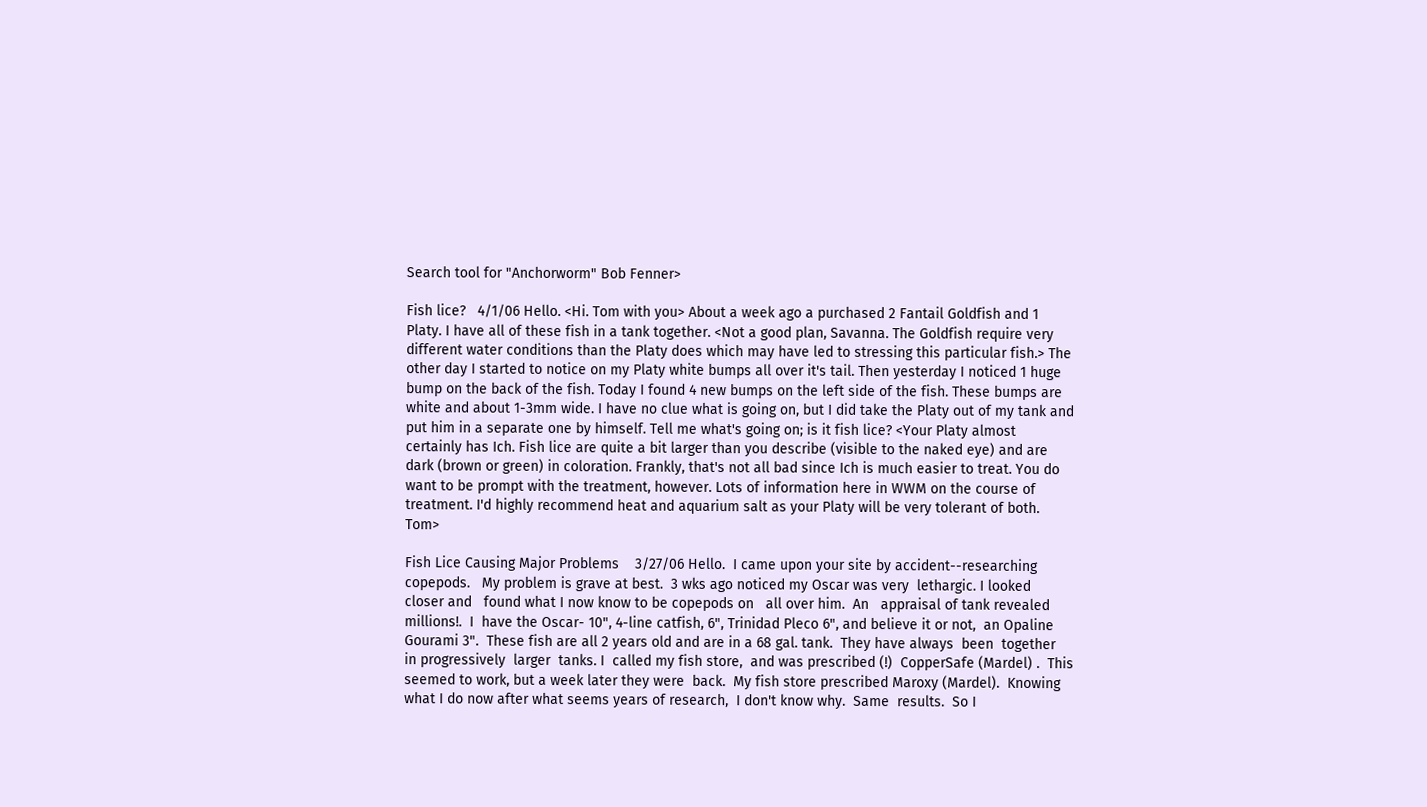Search tool for "Anchorworm" Bob Fenner>

Fish lice?   4/1/06 Hello. <Hi. Tom with you> About a week ago a purchased 2 Fantail Goldfish and 1 Platy. I have all of these fish in a tank together. <Not a good plan, Savanna. The Goldfish require very different water conditions than the Platy does which may have led to stressing this particular fish.> The other day I started to notice on my Platy white bumps all over it's tail. Then yesterday I noticed 1 huge bump on the back of the fish. Today I found 4 new bumps on the left side of the fish. These bumps are white and about 1-3mm wide. I have no clue what is going on, but I did take the Platy out of my tank and put him in a separate one by himself. Tell me what's going on; is it fish lice? <Your Platy almost certainly has Ich. Fish lice are quite a bit larger than you describe (visible to the naked eye) and are dark (brown or green) in coloration. Frankly, that's not all bad since Ich is much easier to treat. You do want to be prompt with the treatment, however. Lots of information here in WWM on the course of treatment. I'd highly recommend heat and aquarium salt as your Platy will be very tolerant of both. Tom>

Fish Lice Causing Major Problems    3/27/06 Hello.  I came upon your site by accident--researching copepods.   My problem is grave at best.  3 wks ago noticed my Oscar was very  lethargic. I looked  closer and   found what I now know to be copepods on   all over him.  An   appraisal of tank revealed millions!.  I  have the Oscar- 10", 4-line catfish, 6", Trinidad Pleco 6", and believe it or not,  an Opaline Gourami 3".  These fish are all 2 years old and are in a 68 gal. tank.  They have always  been  together  in progressively  larger  tanks. I  called my fish store,  and was prescribed (!)  CopperSafe (Mardel) .  This seemed to work, but a week later they were  back.  My fish store prescribed Maroxy (Mardel).  Knowing what I do now after what seems years of research,  I don't know why.  Same  results.  So I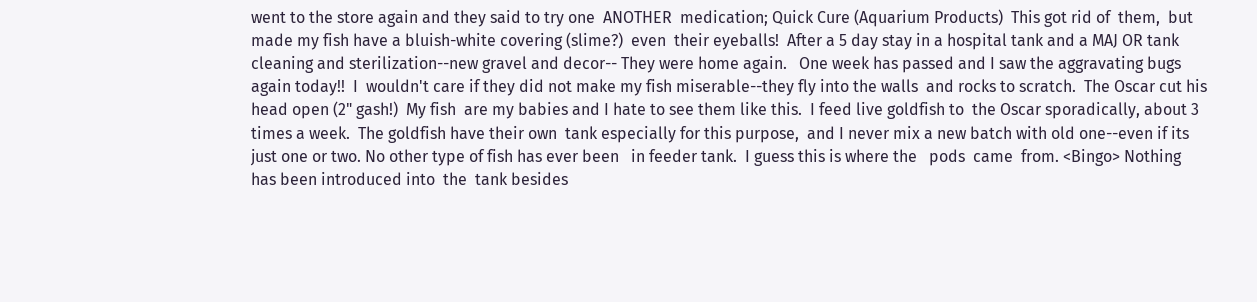went to the store again and they said to try one  ANOTHER  medication; Quick Cure (Aquarium Products)  This got rid of  them,  but made my fish have a bluish-white covering (slime?)  even  their eyeballs!  After a 5 day stay in a hospital tank and a MAJ OR tank  cleaning and sterilization--new gravel and decor-- They were home again.   One week has passed and I saw the aggravating bugs again today!!  I  wouldn't care if they did not make my fish miserable--they fly into the walls  and rocks to scratch.  The Oscar cut his head open (2" gash!)  My fish  are my babies and I hate to see them like this.  I feed live goldfish to  the Oscar sporadically, about 3 times a week.  The goldfish have their own  tank especially for this purpose,  and I never mix a new batch with old one--even if its just one or two. No other type of fish has ever been   in feeder tank.  I guess this is where the   pods  came  from. <Bingo> Nothing   has been introduced into  the  tank besides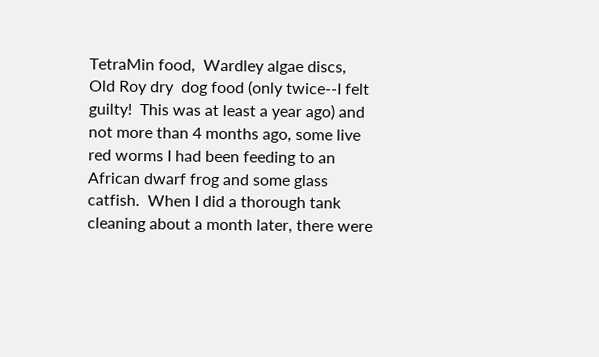TetraMin food,  Wardley algae discs,  Old Roy dry  dog food (only twice--I felt guilty!  This was at least a year ago) and not more than 4 months ago, some live red worms I had been feeding to an African dwarf frog and some glass catfish.  When I did a thorough tank cleaning about a month later, there were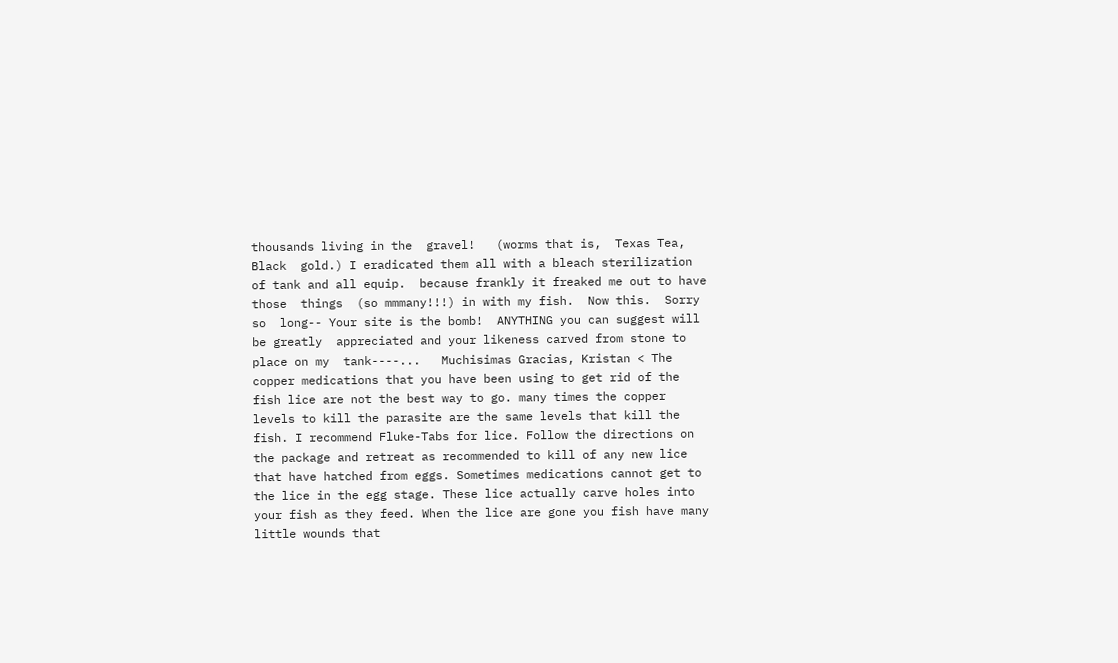thousands living in the  gravel!   (worms that is,  Texas Tea,  Black  gold.) I eradicated them all with a bleach sterilization  of tank and all equip.  because frankly it freaked me out to have those  things  (so mmmany!!!) in with my fish.  Now this.  Sorry so  long-- Your site is the bomb!  ANYTHING you can suggest will be greatly  appreciated and your likeness carved from stone to place on my  tank----...   Muchisimas Gracias, Kristan < The copper medications that you have been using to get rid of the fish lice are not the best way to go. many times the copper levels to kill the parasite are the same levels that kill the fish. I recommend Fluke-Tabs for lice. Follow the directions on the package and retreat as recommended to kill of any new lice that have hatched from eggs. Sometimes medications cannot get to the lice in the egg stage. These lice actually carve holes into your fish as they feed. When the lice are gone you fish have many little wounds that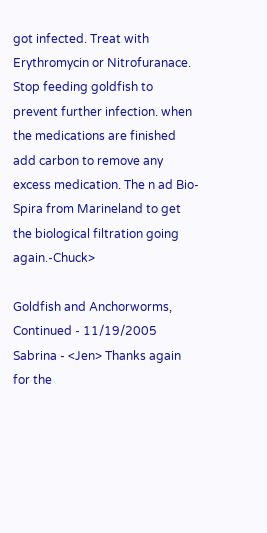got infected. Treat with Erythromycin or Nitrofuranace. Stop feeding goldfish to prevent further infection. when the medications are finished add carbon to remove any excess medication. The n ad Bio-Spira from Marineland to get the biological filtration going again.-Chuck>

Goldfish and Anchorworms, Continued - 11/19/2005 Sabrina - <Jen> Thanks again for the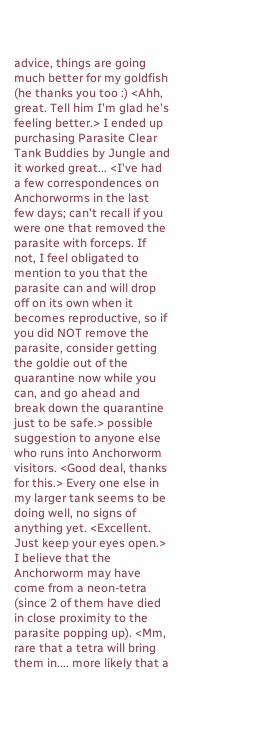advice, things are going much better for my goldfish (he thanks you too :) <Ahh, great. Tell him I'm glad he's feeling better.> I ended up purchasing Parasite Clear Tank Buddies by Jungle and it worked great... <I've had a few correspondences on Anchorworms in the last few days; can't recall if you were one that removed the parasite with forceps. If not, I feel obligated to mention to you that the parasite can and will drop off on its own when it becomes reproductive, so if you did NOT remove the parasite, consider getting the goldie out of the quarantine now while you can, and go ahead and break down the quarantine just to be safe.> possible suggestion to anyone else who runs into Anchorworm visitors. <Good deal, thanks for this.> Every one else in my larger tank seems to be doing well, no signs of anything yet. <Excellent. Just keep your eyes open.> I believe that the Anchorworm may have come from a neon-tetra (since 2 of them have died in close proximity to the parasite popping up). <Mm, rare that a tetra will bring them in.... more likely that a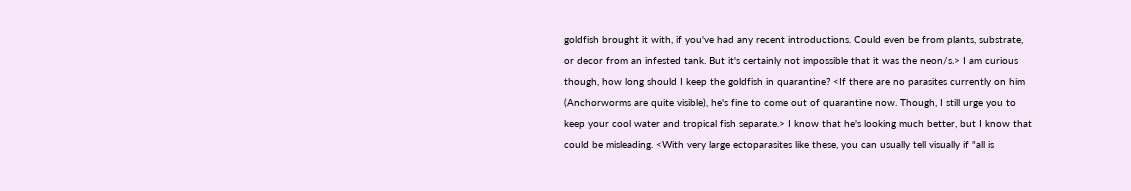goldfish brought it with, if you've had any recent introductions. Could even be from plants, substrate, or decor from an infested tank. But it's certainly not impossible that it was the neon/s.> I am curious though, how long should I keep the goldfish in quarantine? <If there are no parasites currently on him (Anchorworms are quite visible), he's fine to come out of quarantine now. Though, I still urge you to keep your cool water and tropical fish separate.> I know that he's looking much better, but I know that could be misleading. <With very large ectoparasites like these, you can usually tell visually if "all is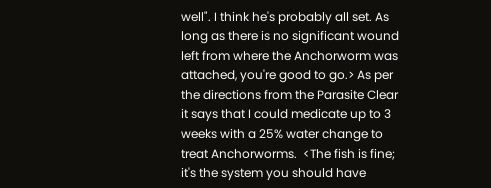well". I think he's probably all set. As long as there is no significant wound left from where the Anchorworm was attached, you're good to go.> As per the directions from the Parasite Clear it says that I could medicate up to 3 weeks with a 25% water change to treat Anchorworms.  <The fish is fine; it's the system you should have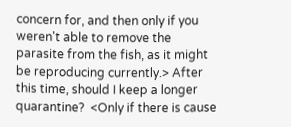concern for, and then only if you weren't able to remove the parasite from the fish, as it might be reproducing currently.> After this time, should I keep a longer quarantine?  <Only if there is cause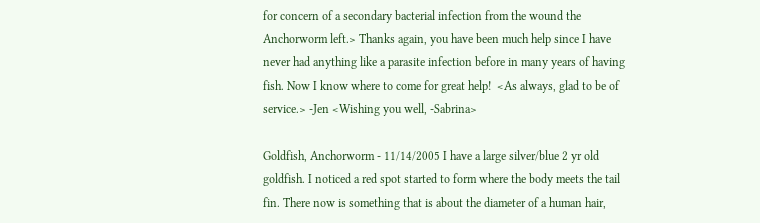for concern of a secondary bacterial infection from the wound the Anchorworm left.> Thanks again, you have been much help since I have never had anything like a parasite infection before in many years of having fish. Now I know where to come for great help!  <As always, glad to be of service.> -Jen <Wishing you well, -Sabrina>

Goldfish, Anchorworm - 11/14/2005 I have a large silver/blue 2 yr old goldfish. I noticed a red spot started to form where the body meets the tail fin. There now is something that is about the diameter of a human hair,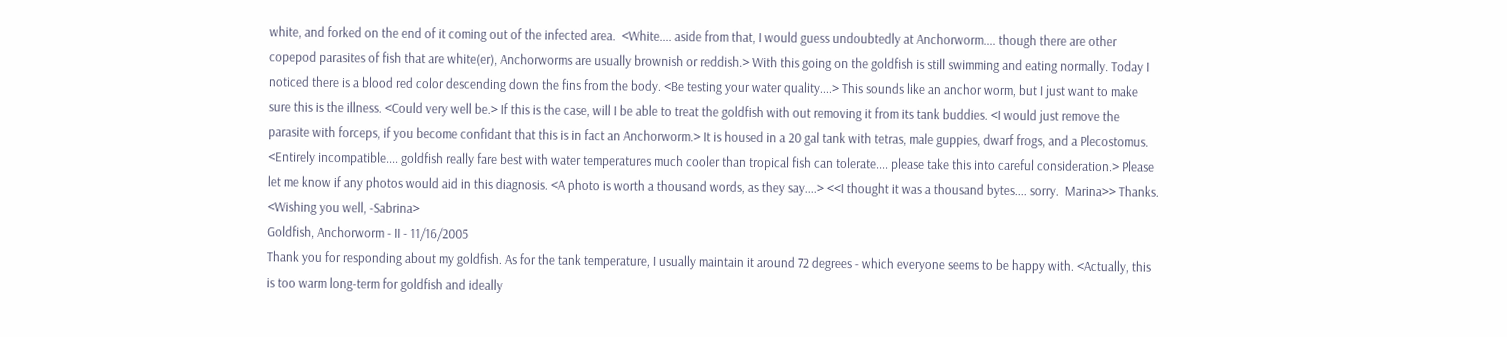white, and forked on the end of it coming out of the infected area.  <White.... aside from that, I would guess undoubtedly at Anchorworm.... though there are other copepod parasites of fish that are white(er), Anchorworms are usually brownish or reddish.> With this going on the goldfish is still swimming and eating normally. Today I noticed there is a blood red color descending down the fins from the body. <Be testing your water quality....> This sounds like an anchor worm, but I just want to make sure this is the illness. <Could very well be.> If this is the case, will I be able to treat the goldfish with out removing it from its tank buddies. <I would just remove the parasite with forceps, if you become confidant that this is in fact an Anchorworm.> It is housed in a 20 gal tank with tetras, male guppies, dwarf frogs, and a Plecostomus.  <Entirely incompatible.... goldfish really fare best with water temperatures much cooler than tropical fish can tolerate.... please take this into careful consideration.> Please let me know if any photos would aid in this diagnosis. <A photo is worth a thousand words, as they say....> <<I thought it was a thousand bytes.... sorry.  Marina>> Thanks. <Wishing you well, -Sabrina>
Goldfish, Anchorworm - II - 11/16/2005
Thank you for responding about my goldfish. As for the tank temperature, I usually maintain it around 72 degrees - which everyone seems to be happy with. <Actually, this is too warm long-term for goldfish and ideally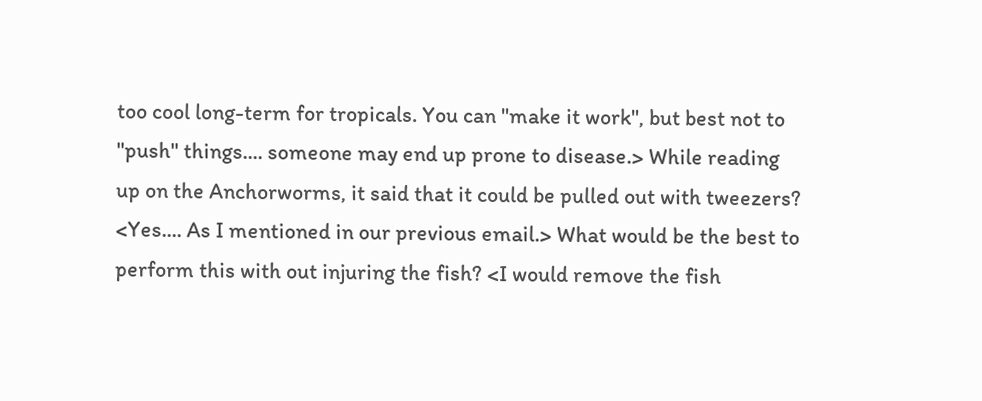too cool long-term for tropicals. You can "make it work", but best not to "push" things.... someone may end up prone to disease.> While reading up on the Anchorworms, it said that it could be pulled out with tweezers? <Yes.... As I mentioned in our previous email.> What would be the best to perform this with out injuring the fish? <I would remove the fish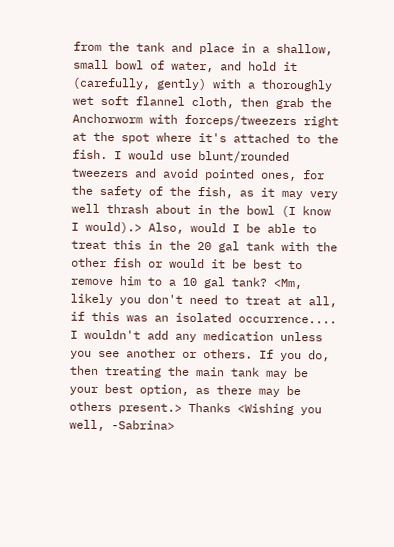from the tank and place in a shallow, small bowl of water, and hold it (carefully, gently) with a thoroughly wet soft flannel cloth, then grab the Anchorworm with forceps/tweezers right at the spot where it's attached to the fish. I would use blunt/rounded tweezers and avoid pointed ones, for the safety of the fish, as it may very well thrash about in the bowl (I know I would).> Also, would I be able to treat this in the 20 gal tank with the other fish or would it be best to remove him to a 10 gal tank? <Mm, likely you don't need to treat at all, if this was an isolated occurrence.... I wouldn't add any medication unless you see another or others. If you do, then treating the main tank may be your best option, as there may be others present.> Thanks <Wishing you well, -Sabrina>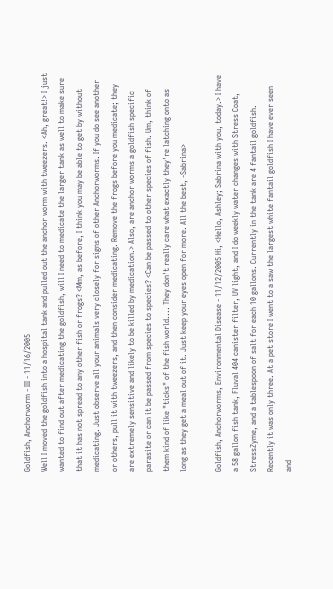Goldfish, Anchorworm - III - 11/16/2005
Well I moved the goldfish into a hospital tank and pulled out the anchor worm with tweezers. <Ah, great!> I just wanted to find out after medicating the goldfish, will I need to medicate the larger tank as well to make sure that it has not spread to any other fish or frogs? <Mm, as before, I think you may be able to get by without medicating. Just observe all your animals very closely for signs of other Anchorworms. If you do see another or others, pull it with tweezers, and then consider medicating. Remove the frogs before you medicate; they are extremely sensitive and likely to be killed by medication.> Also, are anchor worms a goldfish specific parasite or can it be passed from species to species? <Can be passed to other species of fish. Um, think of them kind of like "ticks" of the fish world.... They don't really care what exactly they're latching onto as long as they get a meal out of it. Just keep your eyes open for more. All the best, -Sabrina>

Goldfish, Anchorworms, Environmental Disease - 11/12/2005 Hi, <Hello, Ashley; Sabrina with you, today.> I have a 58 gallon fish tank, Fluval 404 canister filter, UV light, and I do weekly water changes with Stress Coat, StressZyme, and a tablespoon of salt for each 10 gallons. Currently in the tank are 4 fantail goldfish. Recently it was only three. At a pet store I went to a saw the largest white fantail goldfish I have ever seen and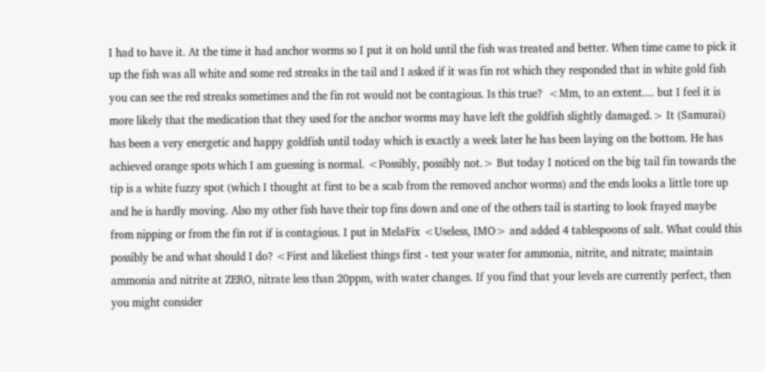I had to have it. At the time it had anchor worms so I put it on hold until the fish was treated and better. When time came to pick it up the fish was all white and some red streaks in the tail and I asked if it was fin rot which they responded that in white gold fish you can see the red streaks sometimes and the fin rot would not be contagious. Is this true?  <Mm, to an extent.... but I feel it is more likely that the medication that they used for the anchor worms may have left the goldfish slightly damaged.> It (Samurai) has been a very energetic and happy goldfish until today which is exactly a week later he has been laying on the bottom. He has achieved orange spots which I am guessing is normal. <Possibly, possibly not.> But today I noticed on the big tail fin towards the tip is a white fuzzy spot (which I thought at first to be a scab from the removed anchor worms) and the ends looks a little tore up and he is hardly moving. Also my other fish have their top fins down and one of the others tail is starting to look frayed maybe from nipping or from the fin rot if is contagious. I put in MelaFix <Useless, IMO> and added 4 tablespoons of salt. What could this possibly be and what should I do? <First and likeliest things first - test your water for ammonia, nitrite, and nitrate; maintain ammonia and nitrite at ZERO, nitrate less than 20ppm, with water changes. If you find that your levels are currently perfect, then you might consider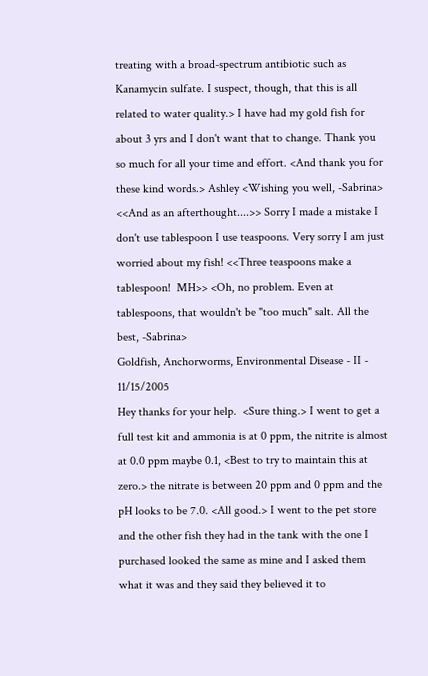treating with a broad-spectrum antibiotic such as Kanamycin sulfate. I suspect, though, that this is all related to water quality.> I have had my gold fish for about 3 yrs and I don't want that to change. Thank you so much for all your time and effort. <And thank you for these kind words.> Ashley <Wishing you well, -Sabrina> <<And as an afterthought....>> Sorry I made a mistake I don't use tablespoon I use teaspoons. Very sorry I am just worried about my fish! <<Three teaspoons make a tablespoon!  MH>> <Oh, no problem. Even at tablespoons, that wouldn't be "too much" salt. All the best, -Sabrina>
Goldfish, Anchorworms, Environmental Disease - II - 11/15/2005
Hey thanks for your help.  <Sure thing.> I went to get a full test kit and ammonia is at 0 ppm, the nitrite is almost at 0.0 ppm maybe 0.1, <Best to try to maintain this at zero.> the nitrate is between 20 ppm and 0 ppm and the pH looks to be 7.0. <All good.> I went to the pet store and the other fish they had in the tank with the one I purchased looked the same as mine and I asked them what it was and they said they believed it to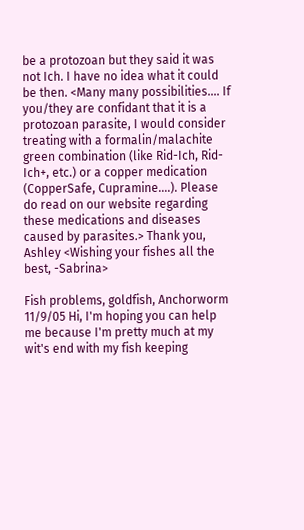be a protozoan but they said it was not Ich. I have no idea what it could be then. <Many many possibilities.... If you/they are confidant that it is a protozoan parasite, I would consider treating with a formalin/malachite green combination (like Rid-Ich, Rid-Ich+, etc.) or a copper medication (CopperSafe, Cupramine....). Please do read on our website regarding these medications and diseases caused by parasites.> Thank you, Ashley <Wishing your fishes all the best, -Sabrina>

Fish problems, goldfish, Anchorworm  11/9/05 Hi, I'm hoping you can help me because I'm pretty much at my wit's end with my fish keeping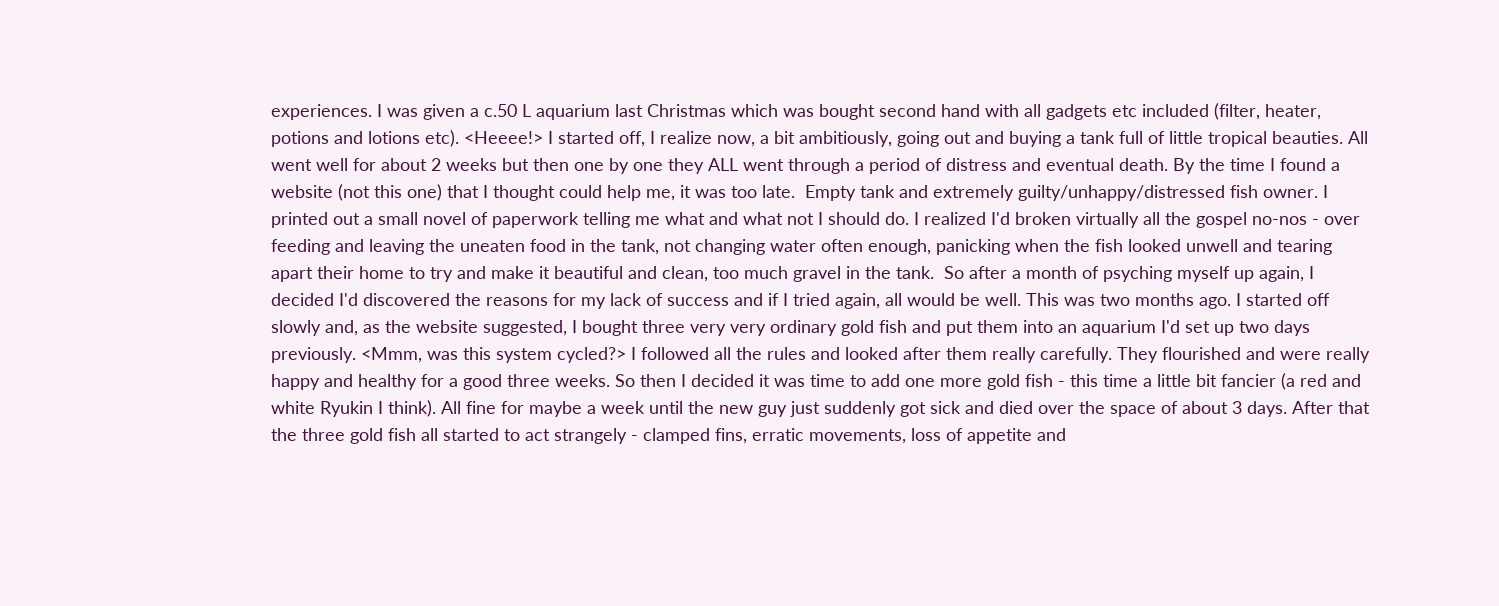experiences. I was given a c.50 L aquarium last Christmas which was bought second hand with all gadgets etc included (filter, heater, potions and lotions etc). <Heeee!> I started off, I realize now, a bit ambitiously, going out and buying a tank full of little tropical beauties. All went well for about 2 weeks but then one by one they ALL went through a period of distress and eventual death. By the time I found a website (not this one) that I thought could help me, it was too late.  Empty tank and extremely guilty/unhappy/distressed fish owner. I printed out a small novel of paperwork telling me what and what not I should do. I realized I'd broken virtually all the gospel no-nos - over feeding and leaving the uneaten food in the tank, not changing water often enough, panicking when the fish looked unwell and tearing apart their home to try and make it beautiful and clean, too much gravel in the tank.  So after a month of psyching myself up again, I decided I'd discovered the reasons for my lack of success and if I tried again, all would be well. This was two months ago. I started off slowly and, as the website suggested, I bought three very very ordinary gold fish and put them into an aquarium I'd set up two days previously. <Mmm, was this system cycled?> I followed all the rules and looked after them really carefully. They flourished and were really happy and healthy for a good three weeks. So then I decided it was time to add one more gold fish - this time a little bit fancier (a red and white Ryukin I think). All fine for maybe a week until the new guy just suddenly got sick and died over the space of about 3 days. After that the three gold fish all started to act strangely - clamped fins, erratic movements, loss of appetite and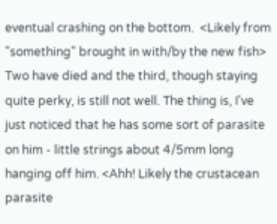eventual crashing on the bottom.  <Likely from "something" brought in with/by the new fish> Two have died and the third, though staying quite perky, is still not well. The thing is, I've just noticed that he has some sort of parasite on him - little strings about 4/5mm long hanging off him. <Ahh! Likely the crustacean parasite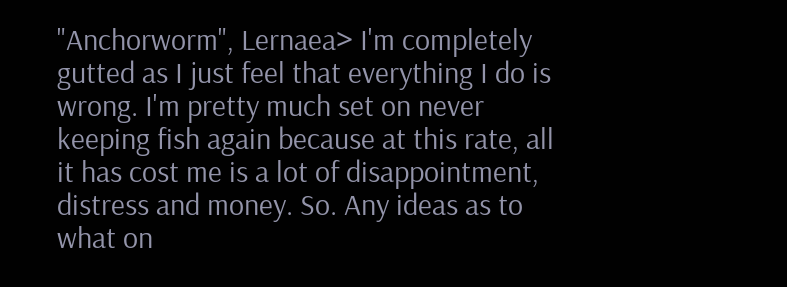"Anchorworm", Lernaea> I'm completely gutted as I just feel that everything I do is wrong. I'm pretty much set on never keeping fish again because at this rate, all it has cost me is a lot of disappointment, distress and money. So. Any ideas as to what on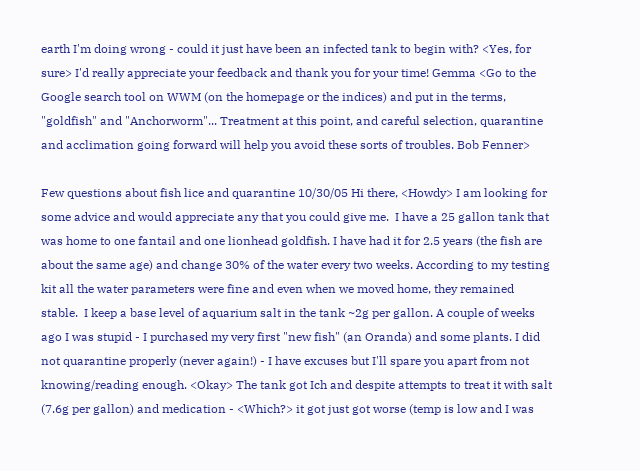earth I'm doing wrong - could it just have been an infected tank to begin with? <Yes, for sure> I'd really appreciate your feedback and thank you for your time! Gemma <Go to the Google search tool on WWM (on the homepage or the indices) and put in the terms, "goldfish" and "Anchorworm"... Treatment at this point, and careful selection, quarantine and acclimation going forward will help you avoid these sorts of troubles. Bob Fenner>

Few questions about fish lice and quarantine 10/30/05 Hi there, <Howdy> I am looking for some advice and would appreciate any that you could give me.  I have a 25 gallon tank that was home to one fantail and one lionhead goldfish. I have had it for 2.5 years (the fish are about the same age) and change 30% of the water every two weeks. According to my testing kit all the water parameters were fine and even when we moved home, they remained stable.  I keep a base level of aquarium salt in the tank ~2g per gallon. A couple of weeks ago I was stupid - I purchased my very first "new fish" (an Oranda) and some plants. I did not quarantine properly (never again!) - I have excuses but I'll spare you apart from not knowing/reading enough. <Okay> The tank got Ich and despite attempts to treat it with salt (7.6g per gallon) and medication - <Which?> it got just got worse (temp is low and I was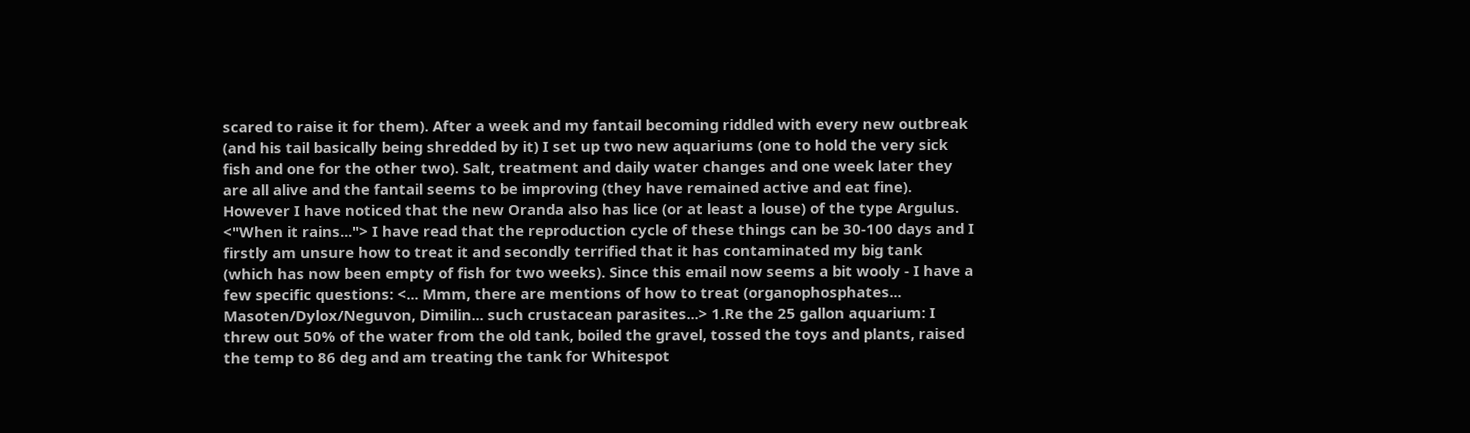scared to raise it for them). After a week and my fantail becoming riddled with every new outbreak (and his tail basically being shredded by it) I set up two new aquariums (one to hold the very sick fish and one for the other two). Salt, treatment and daily water changes and one week later they are all alive and the fantail seems to be improving (they have remained active and eat fine). However I have noticed that the new Oranda also has lice (or at least a louse) of the type Argulus.  <"When it rains..."> I have read that the reproduction cycle of these things can be 30-100 days and I firstly am unsure how to treat it and secondly terrified that it has contaminated my big tank (which has now been empty of fish for two weeks). Since this email now seems a bit wooly - I have a few specific questions: <... Mmm, there are mentions of how to treat (organophosphates... Masoten/Dylox/Neguvon, Dimilin... such crustacean parasites...> 1.Re the 25 gallon aquarium: I threw out 50% of the water from the old tank, boiled the gravel, tossed the toys and plants, raised the temp to 86 deg and am treating the tank for Whitespot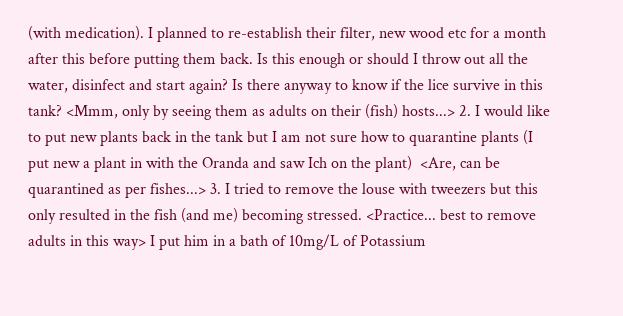(with medication). I planned to re-establish their filter, new wood etc for a month after this before putting them back. Is this enough or should I throw out all the water, disinfect and start again? Is there anyway to know if the lice survive in this tank? <Mmm, only by seeing them as adults on their (fish) hosts...> 2. I would like to put new plants back in the tank but I am not sure how to quarantine plants (I put new a plant in with the Oranda and saw Ich on the plant)  <Are, can be quarantined as per fishes...> 3. I tried to remove the louse with tweezers but this only resulted in the fish (and me) becoming stressed. <Practice... best to remove adults in this way> I put him in a bath of 10mg/L of Potassium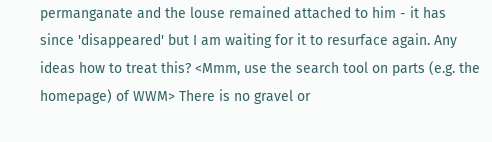permanganate and the louse remained attached to him - it has since 'disappeared' but I am waiting for it to resurface again. Any ideas how to treat this? <Mmm, use the search tool on parts (e.g. the homepage) of WWM> There is no gravel or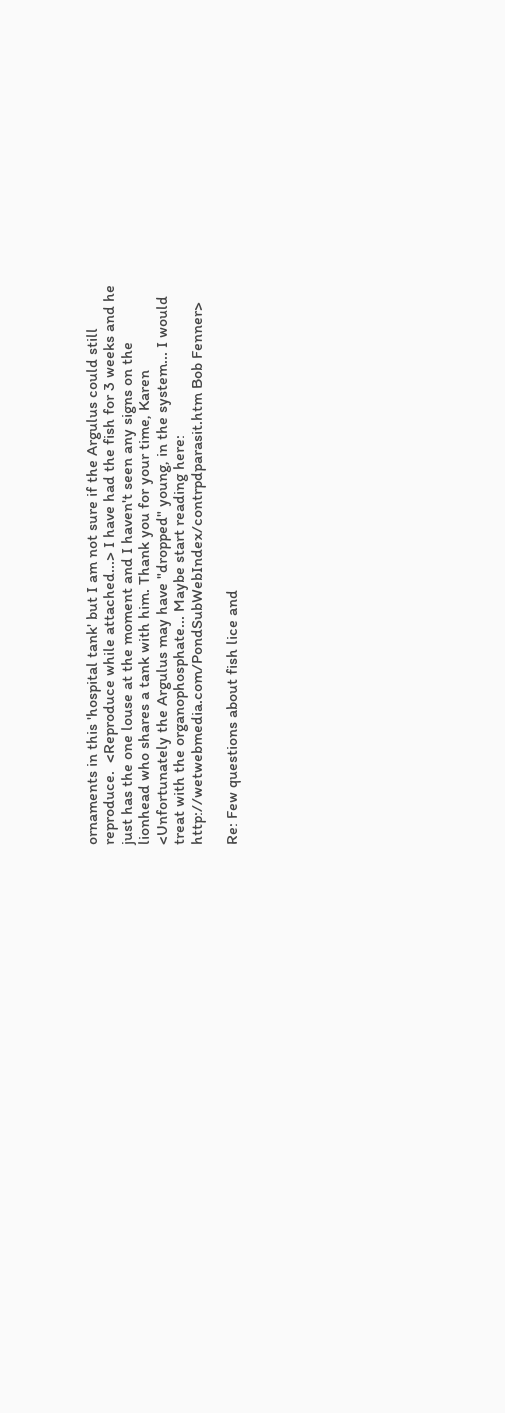ornaments in this 'hospital tank' but I am not sure if the Argulus could still reproduce.  <Reproduce while attached...> I have had the fish for 3 weeks and he just has the one louse at the moment and I haven't seen any signs on the lionhead who shares a tank with him. Thank you for your time, Karen <Unfortunately the Argulus may have "dropped" young, in the system... I would treat with the organophosphate... Maybe start reading here: http://wetwebmedia.com/PondSubWebIndex/contrpdparasit.htm Bob Fenner>

Re: Few questions about fish lice and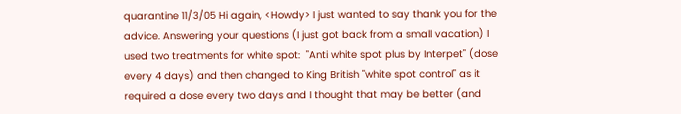quarantine 11/3/05 Hi again, <Howdy> I just wanted to say thank you for the advice. Answering your questions (I just got back from a small vacation) I used two treatments for white spot:  "Anti white spot plus by Interpet" (dose every 4 days) and then changed to King British "white spot control" as it required a dose every two days and I thought that may be better (and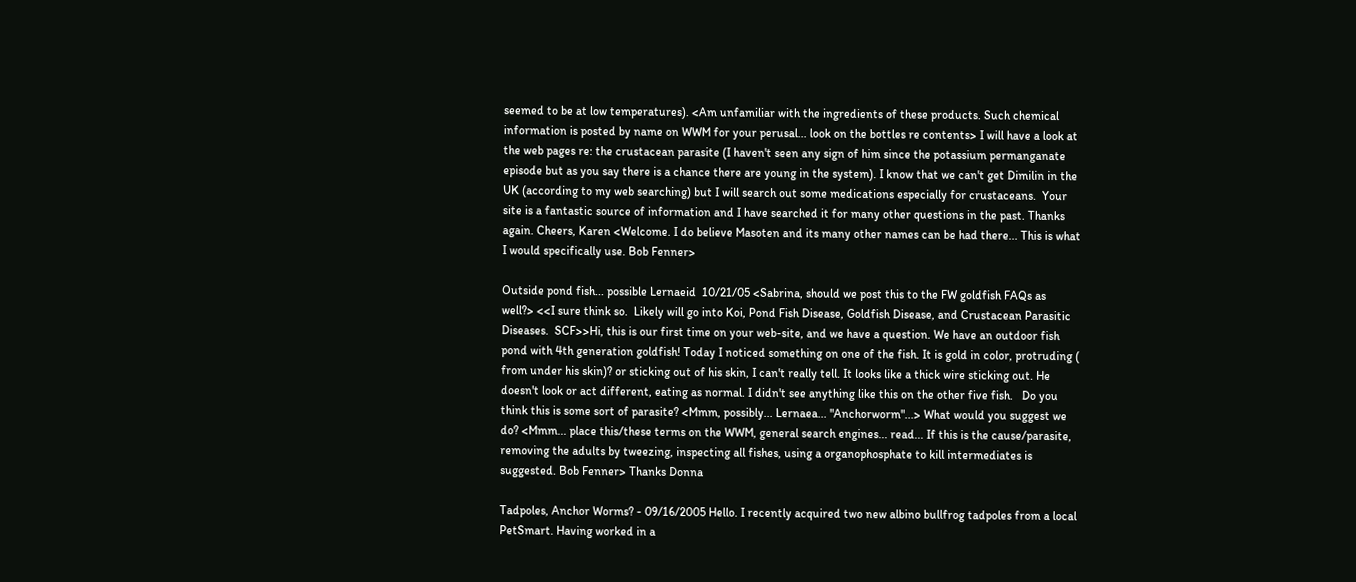seemed to be at low temperatures). <Am unfamiliar with the ingredients of these products. Such chemical information is posted by name on WWM for your perusal... look on the bottles re contents> I will have a look at the web pages re: the crustacean parasite (I haven't seen any sign of him since the potassium permanganate episode but as you say there is a chance there are young in the system). I know that we can't get Dimilin in the UK (according to my web searching) but I will search out some medications especially for crustaceans.  Your site is a fantastic source of information and I have searched it for many other questions in the past. Thanks again. Cheers, Karen <Welcome. I do believe Masoten and its many other names can be had there... This is what I would specifically use. Bob Fenner>

Outside pond fish... possible Lernaeid  10/21/05 <Sabrina, should we post this to the FW goldfish FAQs as well?> <<I sure think so.  Likely will go into Koi, Pond Fish Disease, Goldfish Disease, and Crustacean Parasitic Diseases.  SCF>>Hi, this is our first time on your web-site, and we have a question. We have an outdoor fish pond with 4th generation goldfish! Today I noticed something on one of the fish. It is gold in color, protruding ( from under his skin)? or sticking out of his skin, I can't really tell. It looks like a thick wire sticking out. He doesn't look or act different, eating as normal. I didn't see anything like this on the other five fish.   Do you think this is some sort of parasite? <Mmm, possibly... Lernaea... "Anchorworm"...> What would you suggest we do? <Mmm... place this/these terms on the WWM, general search engines... read... If this is the cause/parasite, removing the adults by tweezing, inspecting all fishes, using a organophosphate to kill intermediates is suggested. Bob Fenner> Thanks Donna

Tadpoles, Anchor Worms? - 09/16/2005 Hello. I recently acquired two new albino bullfrog tadpoles from a local PetSmart. Having worked in a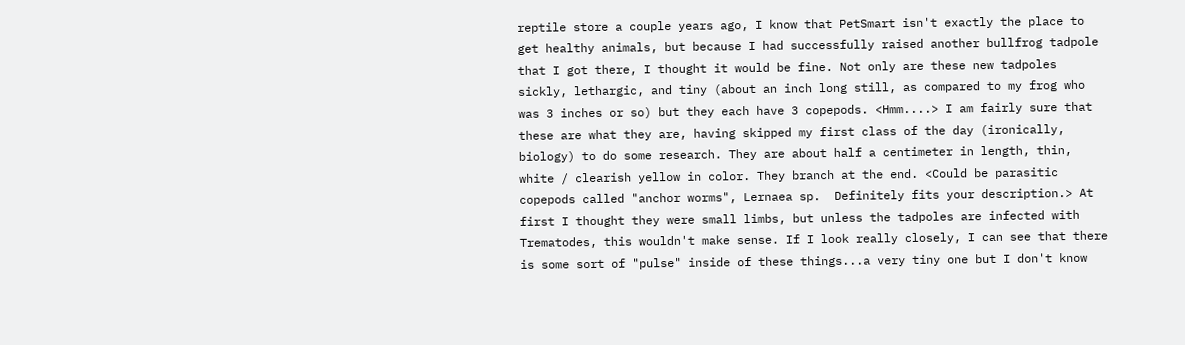reptile store a couple years ago, I know that PetSmart isn't exactly the place to get healthy animals, but because I had successfully raised another bullfrog tadpole that I got there, I thought it would be fine. Not only are these new tadpoles sickly, lethargic, and tiny (about an inch long still, as compared to my frog who was 3 inches or so) but they each have 3 copepods. <Hmm....> I am fairly sure that these are what they are, having skipped my first class of the day (ironically, biology) to do some research. They are about half a centimeter in length, thin, white / clearish yellow in color. They branch at the end. <Could be parasitic copepods called "anchor worms", Lernaea sp.  Definitely fits your description.> At first I thought they were small limbs, but unless the tadpoles are infected with Trematodes, this wouldn't make sense. If I look really closely, I can see that there is some sort of "pulse" inside of these things...a very tiny one but I don't know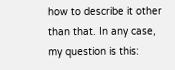how to describe it other than that. In any case, my question is this: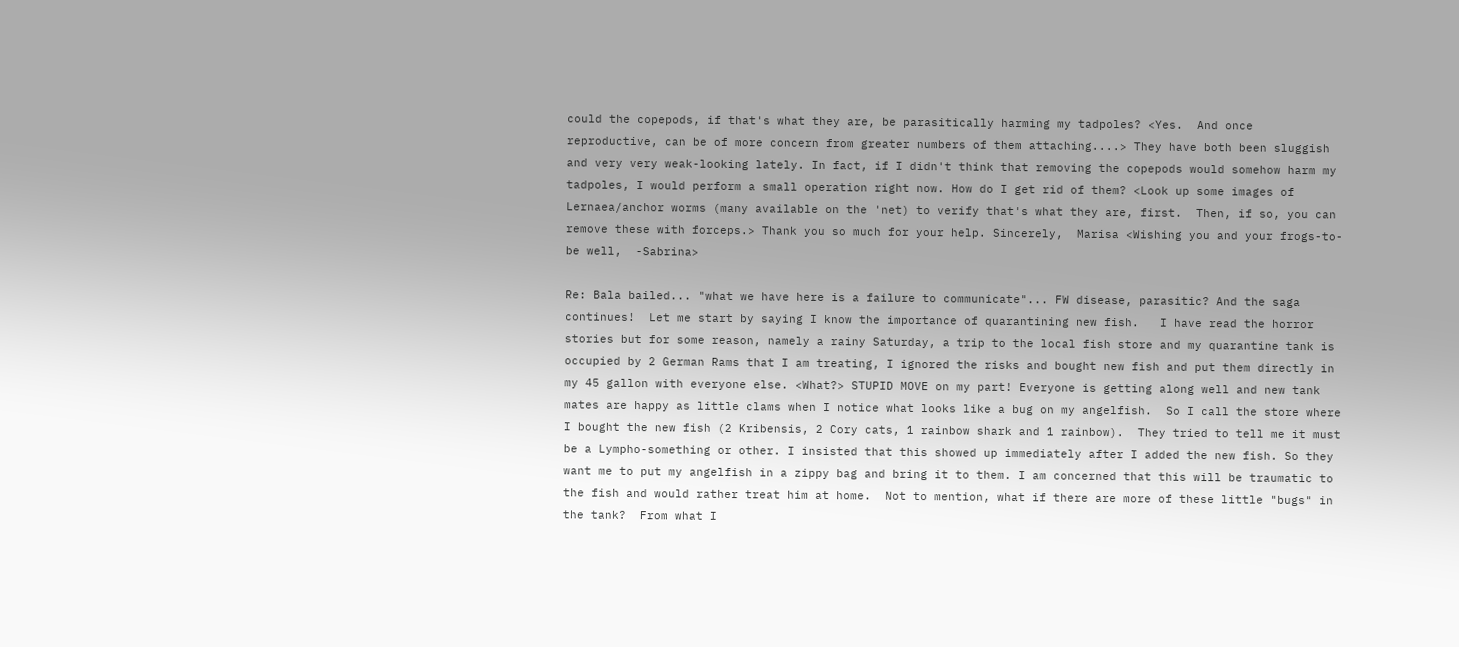could the copepods, if that's what they are, be parasitically harming my tadpoles? <Yes.  And once reproductive, can be of more concern from greater numbers of them attaching....> They have both been sluggish and very very weak-looking lately. In fact, if I didn't think that removing the copepods would somehow harm my tadpoles, I would perform a small operation right now. How do I get rid of them? <Look up some images of Lernaea/anchor worms (many available on the 'net) to verify that's what they are, first.  Then, if so, you can remove these with forceps.> Thank you so much for your help. Sincerely,  Marisa <Wishing you and your frogs-to-be well,  -Sabrina>

Re: Bala bailed... "what we have here is a failure to communicate"... FW disease, parasitic? And the saga continues!  Let me start by saying I know the importance of quarantining new fish.   I have read the horror stories but for some reason, namely a rainy Saturday, a trip to the local fish store and my quarantine tank is occupied by 2 German Rams that I am treating, I ignored the risks and bought new fish and put them directly in my 45 gallon with everyone else. <What?> STUPID MOVE on my part! Everyone is getting along well and new tank mates are happy as little clams when I notice what looks like a bug on my angelfish.  So I call the store where I bought the new fish (2 Kribensis, 2 Cory cats, 1 rainbow shark and 1 rainbow).  They tried to tell me it must be a Lympho-something or other. I insisted that this showed up immediately after I added the new fish. So they want me to put my angelfish in a zippy bag and bring it to them. I am concerned that this will be traumatic to the fish and would rather treat him at home.  Not to mention, what if there are more of these little "bugs" in the tank?  From what I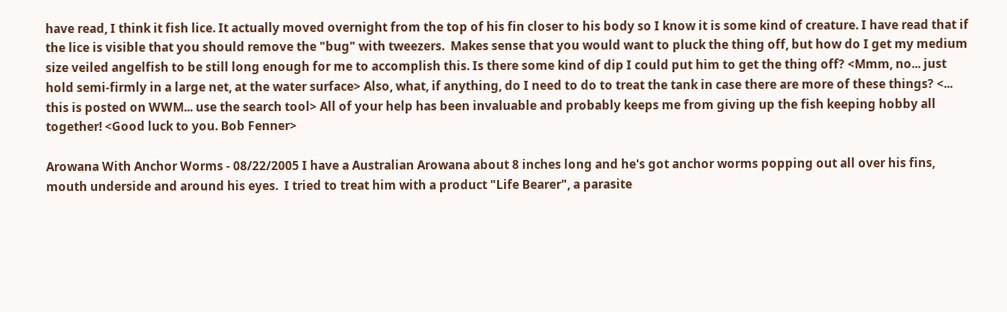have read, I think it fish lice. It actually moved overnight from the top of his fin closer to his body so I know it is some kind of creature. I have read that if the lice is visible that you should remove the "bug" with tweezers.  Makes sense that you would want to pluck the thing off, but how do I get my medium size veiled angelfish to be still long enough for me to accomplish this. Is there some kind of dip I could put him to get the thing off? <Mmm, no... just hold semi-firmly in a large net, at the water surface> Also, what, if anything, do I need to do to treat the tank in case there are more of these things? <... this is posted on WWM... use the search tool> All of your help has been invaluable and probably keeps me from giving up the fish keeping hobby all together! <Good luck to you. Bob Fenner>

Arowana With Anchor Worms - 08/22/2005 I have a Australian Arowana about 8 inches long and he's got anchor worms popping out all over his fins, mouth underside and around his eyes.  I tried to treat him with a product "Life Bearer", a parasite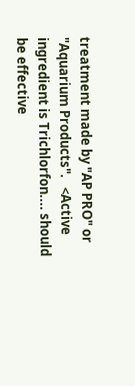treatment made by "AP PRO" or "Aquarium Products".   <Active ingredient is Trichlorfon.... should be effective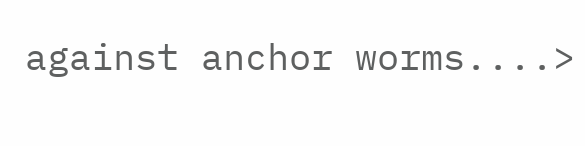against anchor worms....>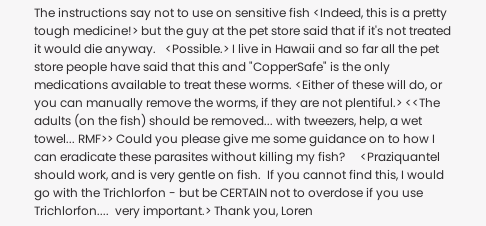The instructions say not to use on sensitive fish <Indeed, this is a pretty tough medicine!> but the guy at the pet store said that if it's not treated it would die anyway.   <Possible.> I live in Hawaii and so far all the pet store people have said that this and "CopperSafe" is the only medications available to treat these worms. <Either of these will do, or you can manually remove the worms, if they are not plentiful.> <<The adults (on the fish) should be removed... with tweezers, help, a wet towel... RMF>> Could you please give me some guidance on to how I can eradicate these parasites without killing my fish?     <Praziquantel should work, and is very gentle on fish.  If you cannot find this, I would go with the Trichlorfon - but be CERTAIN not to overdose if you use Trichlorfon....  very important.> Thank you, Loren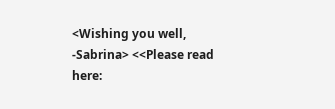<Wishing you well,  -Sabrina> <<Please read here: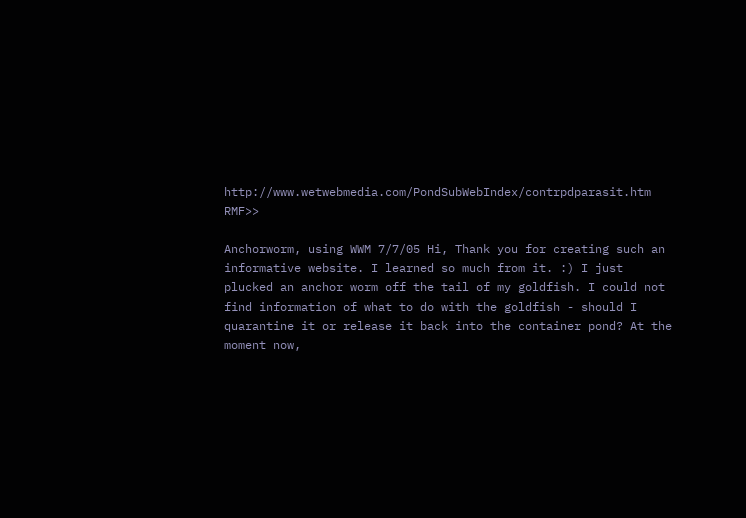http://www.wetwebmedia.com/PondSubWebIndex/contrpdparasit.htm RMF>>

Anchorworm, using WWM 7/7/05 Hi, Thank you for creating such an informative website. I learned so much from it. :) I just plucked an anchor worm off the tail of my goldfish. I could not find information of what to do with the goldfish - should I quarantine it or release it back into the container pond? At the moment now,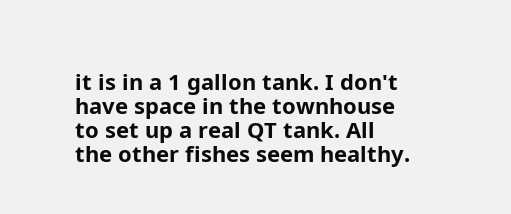it is in a 1 gallon tank. I don't have space in the townhouse to set up a real QT tank. All the other fishes seem healthy.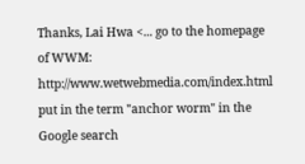Thanks, Lai Hwa <... go to the homepage of WWM: http://www.wetwebmedia.com/index.html put in the term "anchor worm" in the Google search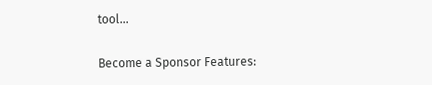tool...

Become a Sponsor Features: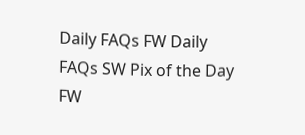Daily FAQs FW Daily FAQs SW Pix of the Day FW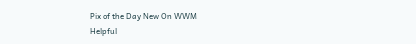Pix of the Day New On WWM
Helpful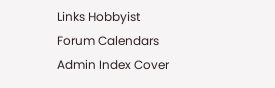Links Hobbyist Forum Calendars Admin Index Cover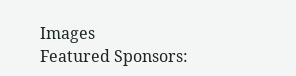Images
Featured Sponsors: